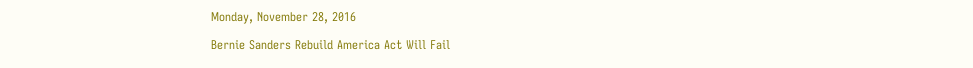Monday, November 28, 2016

Bernie Sanders Rebuild America Act Will Fail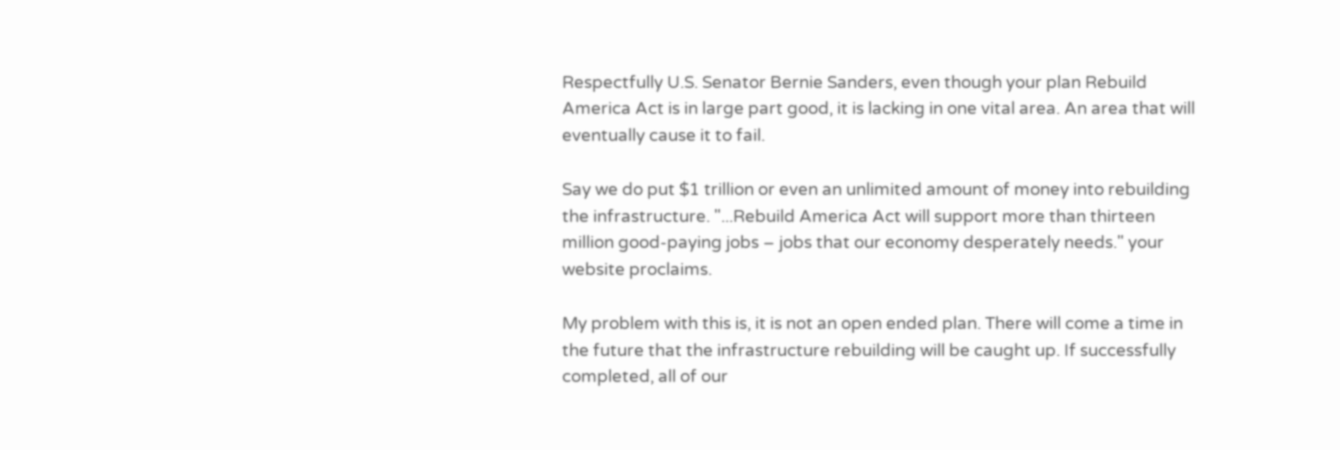Respectfully U.S. Senator Bernie Sanders, even though your plan Rebuild America Act is in large part good, it is lacking in one vital area. An area that will eventually cause it to fail.

Say we do put $1 trillion or even an unlimited amount of money into rebuilding the infrastructure. "...Rebuild America Act will support more than thirteen million good-paying jobs – jobs that our economy desperately needs." your website proclaims.

My problem with this is, it is not an open ended plan. There will come a time in the future that the infrastructure rebuilding will be caught up. If successfully completed, all of our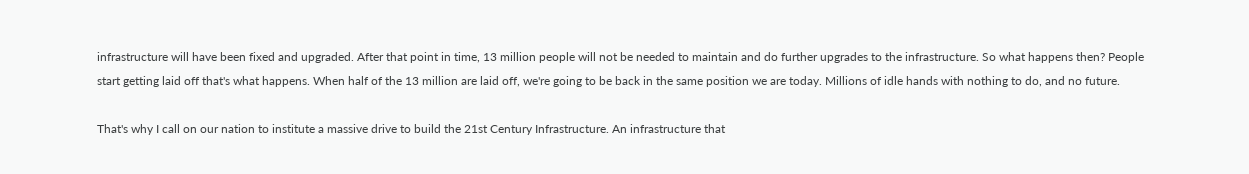infrastructure will have been fixed and upgraded. After that point in time, 13 million people will not be needed to maintain and do further upgrades to the infrastructure. So what happens then? People start getting laid off that's what happens. When half of the 13 million are laid off, we're going to be back in the same position we are today. Millions of idle hands with nothing to do, and no future.

That's why I call on our nation to institute a massive drive to build the 21st Century Infrastructure. An infrastructure that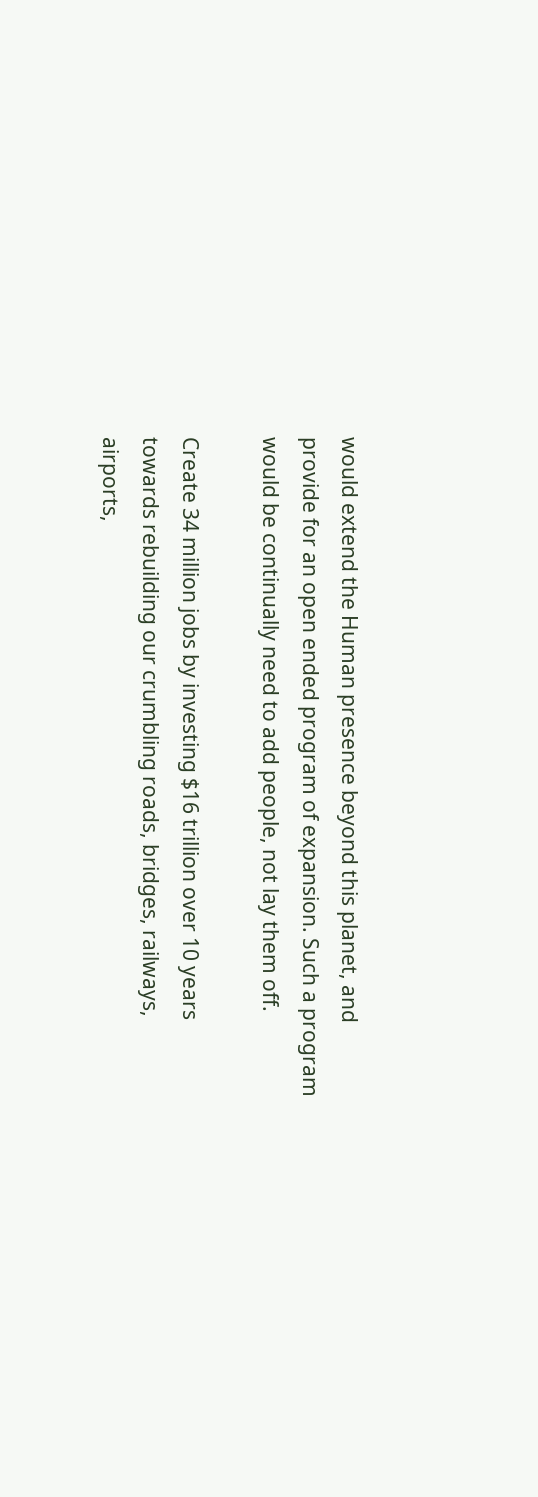would extend the Human presence beyond this planet, and provide for an open ended program of expansion. Such a program would be continually need to add people, not lay them off.

Create 34 million jobs by investing $16 trillion over 10 years towards rebuilding our crumbling roads, bridges, railways, airports,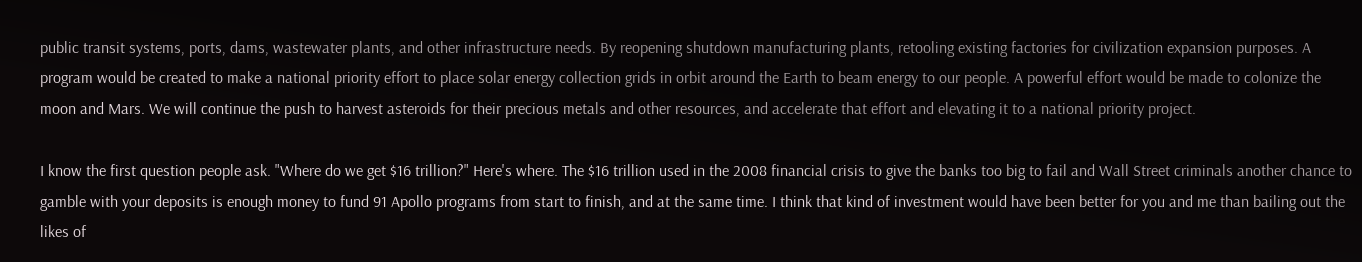public transit systems, ports, dams, wastewater plants, and other infrastructure needs. By reopening shutdown manufacturing plants, retooling existing factories for civilization expansion purposes. A program would be created to make a national priority effort to place solar energy collection grids in orbit around the Earth to beam energy to our people. A powerful effort would be made to colonize the moon and Mars. We will continue the push to harvest asteroids for their precious metals and other resources, and accelerate that effort and elevating it to a national priority project.

I know the first question people ask. "Where do we get $16 trillion?" Here's where. The $16 trillion used in the 2008 financial crisis to give the banks too big to fail and Wall Street criminals another chance to gamble with your deposits is enough money to fund 91 Apollo programs from start to finish, and at the same time. I think that kind of investment would have been better for you and me than bailing out the likes of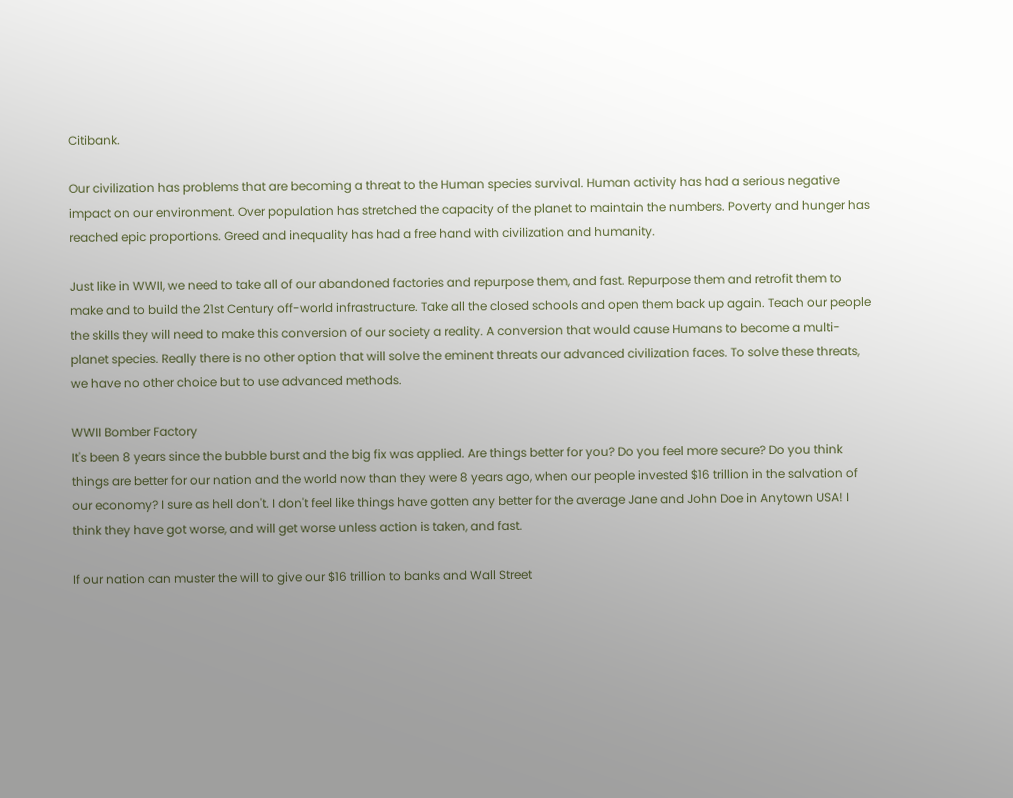Citibank.

Our civilization has problems that are becoming a threat to the Human species survival. Human activity has had a serious negative impact on our environment. Over population has stretched the capacity of the planet to maintain the numbers. Poverty and hunger has reached epic proportions. Greed and inequality has had a free hand with civilization and humanity.

Just like in WWII, we need to take all of our abandoned factories and repurpose them, and fast. Repurpose them and retrofit them to make and to build the 21st Century off-world infrastructure. Take all the closed schools and open them back up again. Teach our people the skills they will need to make this conversion of our society a reality. A conversion that would cause Humans to become a multi-planet species. Really there is no other option that will solve the eminent threats our advanced civilization faces. To solve these threats, we have no other choice but to use advanced methods.

WWII Bomber Factory
It's been 8 years since the bubble burst and the big fix was applied. Are things better for you? Do you feel more secure? Do you think things are better for our nation and the world now than they were 8 years ago, when our people invested $16 trillion in the salvation of our economy? I sure as hell don't. I don't feel like things have gotten any better for the average Jane and John Doe in Anytown USA! I think they have got worse, and will get worse unless action is taken, and fast.

If our nation can muster the will to give our $16 trillion to banks and Wall Street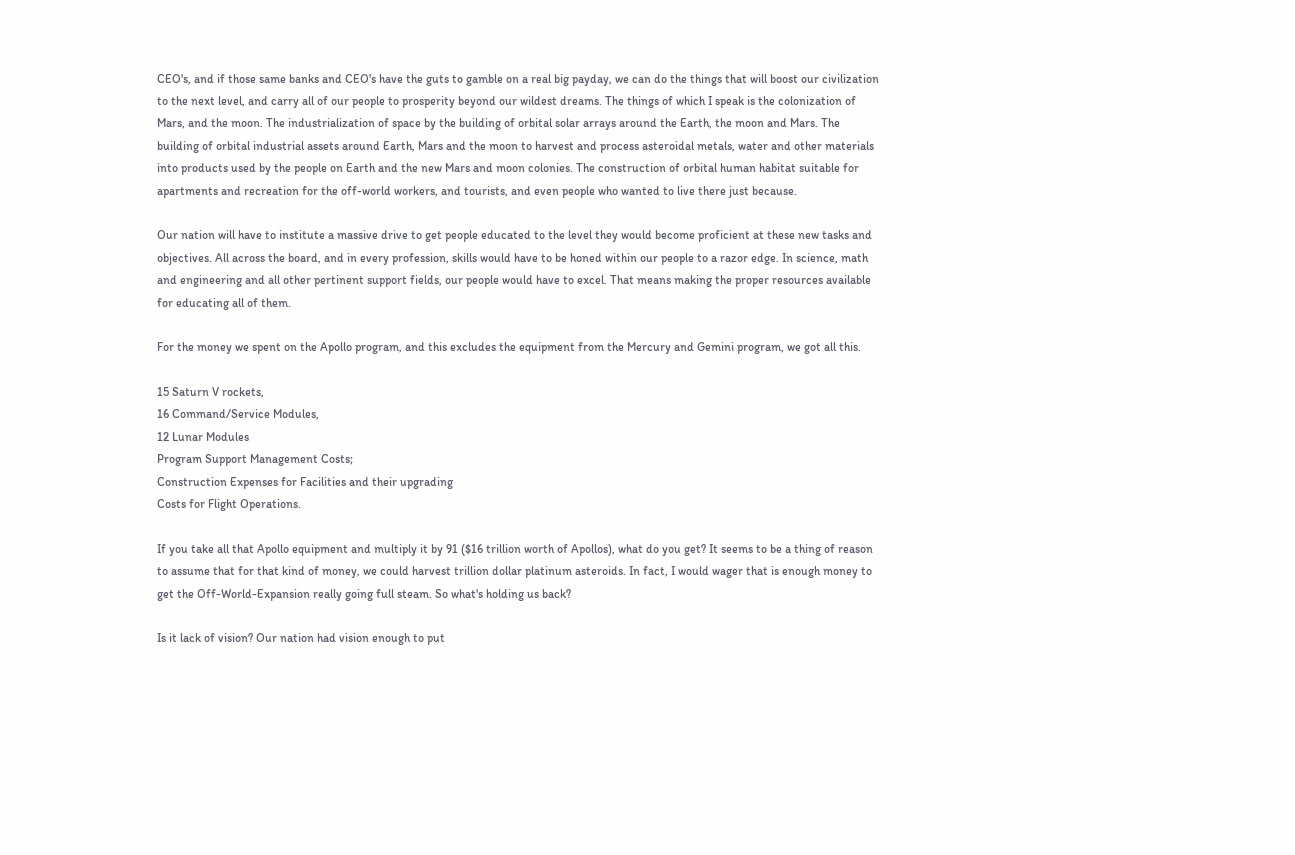CEO's, and if those same banks and CEO's have the guts to gamble on a real big payday, we can do the things that will boost our civilization to the next level, and carry all of our people to prosperity beyond our wildest dreams. The things of which I speak is the colonization of Mars, and the moon. The industrialization of space by the building of orbital solar arrays around the Earth, the moon and Mars. The building of orbital industrial assets around Earth, Mars and the moon to harvest and process asteroidal metals, water and other materials into products used by the people on Earth and the new Mars and moon colonies. The construction of orbital human habitat suitable for apartments and recreation for the off-world workers, and tourists, and even people who wanted to live there just because.

Our nation will have to institute a massive drive to get people educated to the level they would become proficient at these new tasks and objectives. All across the board, and in every profession, skills would have to be honed within our people to a razor edge. In science, math and engineering and all other pertinent support fields, our people would have to excel. That means making the proper resources available for educating all of them.

For the money we spent on the Apollo program, and this excludes the equipment from the Mercury and Gemini program, we got all this.

15 Saturn V rockets,
16 Command/Service Modules,
12 Lunar Modules
Program Support Management Costs;
Construction Expenses for Facilities and their upgrading
Costs for Flight Operations.

If you take all that Apollo equipment and multiply it by 91 ($16 trillion worth of Apollos), what do you get? It seems to be a thing of reason to assume that for that kind of money, we could harvest trillion dollar platinum asteroids. In fact, I would wager that is enough money to get the Off-World-Expansion really going full steam. So what's holding us back?

Is it lack of vision? Our nation had vision enough to put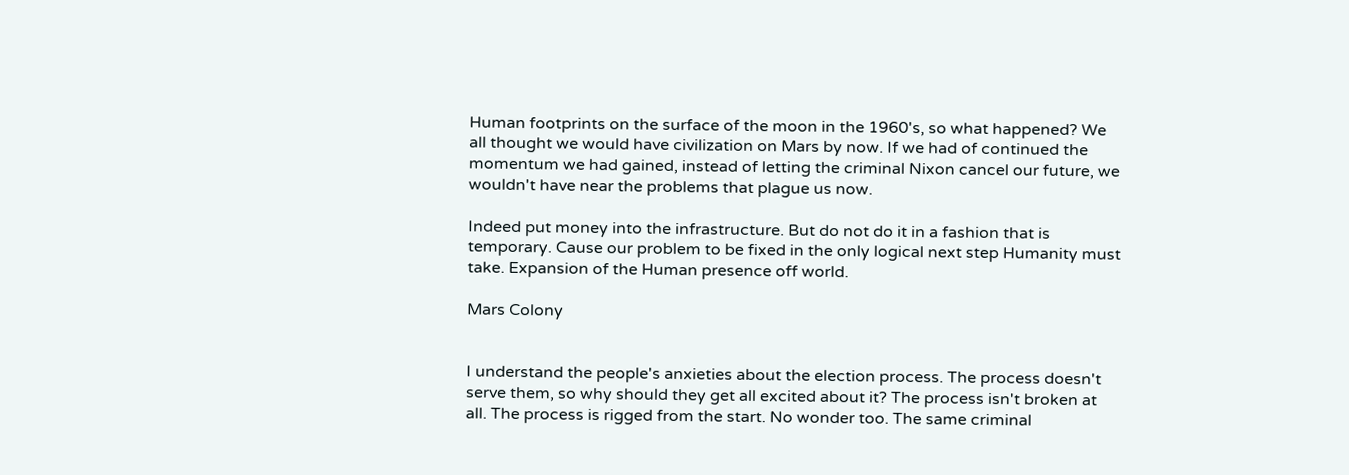Human footprints on the surface of the moon in the 1960's, so what happened? We all thought we would have civilization on Mars by now. If we had of continued the momentum we had gained, instead of letting the criminal Nixon cancel our future, we wouldn't have near the problems that plague us now.

Indeed put money into the infrastructure. But do not do it in a fashion that is temporary. Cause our problem to be fixed in the only logical next step Humanity must take. Expansion of the Human presence off world.

Mars Colony


I understand the people's anxieties about the election process. The process doesn't serve them, so why should they get all excited about it? The process isn't broken at all. The process is rigged from the start. No wonder too. The same criminal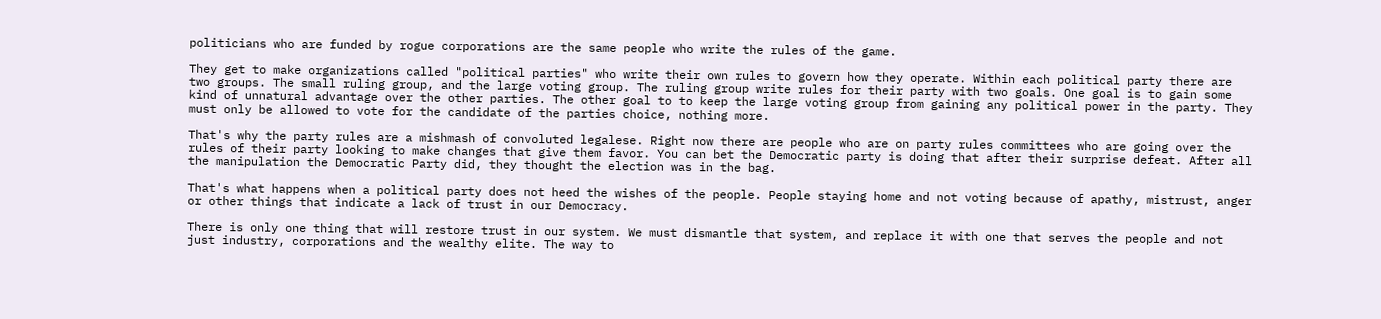politicians who are funded by rogue corporations are the same people who write the rules of the game.

They get to make organizations called "political parties" who write their own rules to govern how they operate. Within each political party there are two groups. The small ruling group, and the large voting group. The ruling group write rules for their party with two goals. One goal is to gain some kind of unnatural advantage over the other parties. The other goal to to keep the large voting group from gaining any political power in the party. They must only be allowed to vote for the candidate of the parties choice, nothing more.

That's why the party rules are a mishmash of convoluted legalese. Right now there are people who are on party rules committees who are going over the rules of their party looking to make changes that give them favor. You can bet the Democratic party is doing that after their surprise defeat. After all the manipulation the Democratic Party did, they thought the election was in the bag.

That's what happens when a political party does not heed the wishes of the people. People staying home and not voting because of apathy, mistrust, anger or other things that indicate a lack of trust in our Democracy.

There is only one thing that will restore trust in our system. We must dismantle that system, and replace it with one that serves the people and not just industry, corporations and the wealthy elite. The way to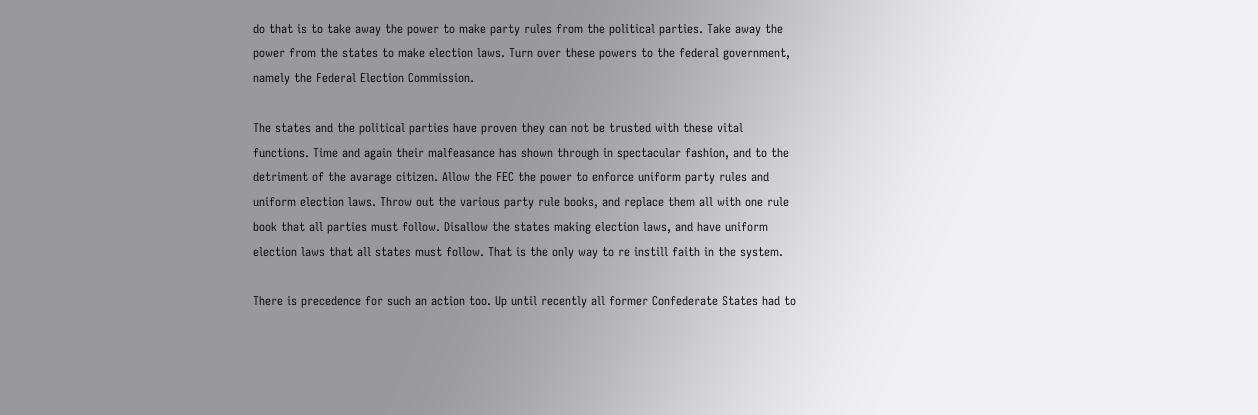do that is to take away the power to make party rules from the political parties. Take away the power from the states to make election laws. Turn over these powers to the federal government, namely the Federal Election Commission.

The states and the political parties have proven they can not be trusted with these vital functions. Time and again their malfeasance has shown through in spectacular fashion, and to the detriment of the avarage citizen. Allow the FEC the power to enforce uniform party rules and uniform election laws. Throw out the various party rule books, and replace them all with one rule book that all parties must follow. Disallow the states making election laws, and have uniform election laws that all states must follow. That is the only way to re instill faith in the system.

There is precedence for such an action too. Up until recently all former Confederate States had to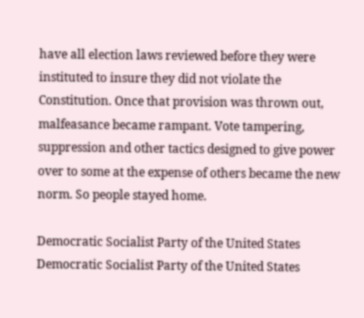have all election laws reviewed before they were instituted to insure they did not violate the Constitution. Once that provision was thrown out, malfeasance became rampant. Vote tampering, suppression and other tactics designed to give power over to some at the expense of others became the new norm. So people stayed home.

Democratic Socialist Party of the United States
Democratic Socialist Party of the United States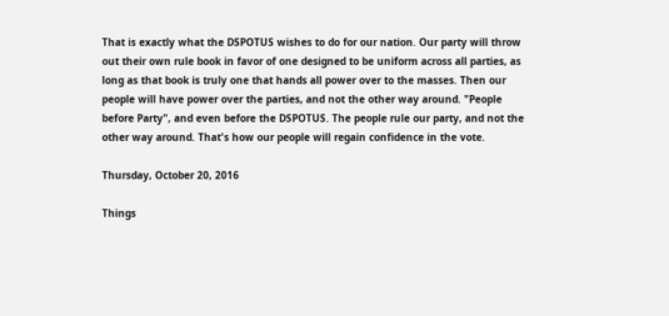That is exactly what the DSPOTUS wishes to do for our nation. Our party will throw out their own rule book in favor of one designed to be uniform across all parties, as long as that book is truly one that hands all power over to the masses. Then our people will have power over the parties, and not the other way around. "People before Party", and even before the DSPOTUS. The people rule our party, and not the other way around. That's how our people will regain confidence in the vote.

Thursday, October 20, 2016

Things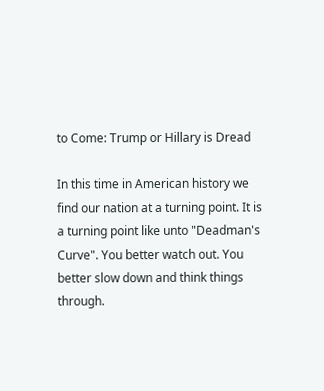to Come: Trump or Hillary is Dread

In this time in American history we find our nation at a turning point. It is a turning point like unto "Deadman's Curve". You better watch out. You better slow down and think things through.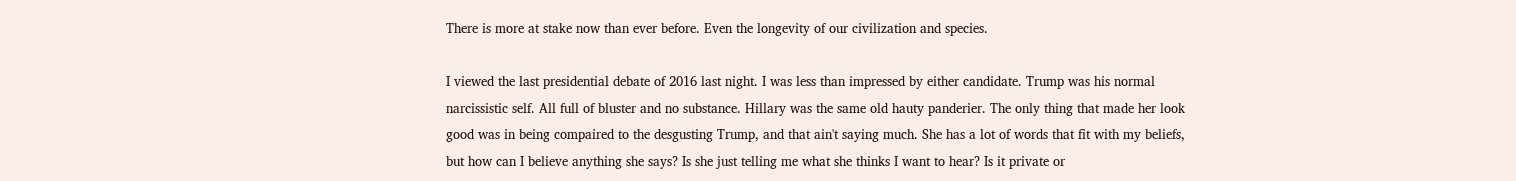There is more at stake now than ever before. Even the longevity of our civilization and species.

I viewed the last presidential debate of 2016 last night. I was less than impressed by either candidate. Trump was his normal narcissistic self. All full of bluster and no substance. Hillary was the same old hauty panderier. The only thing that made her look good was in being compaired to the desgusting Trump, and that ain't saying much. She has a lot of words that fit with my beliefs, but how can I believe anything she says? Is she just telling me what she thinks I want to hear? Is it private or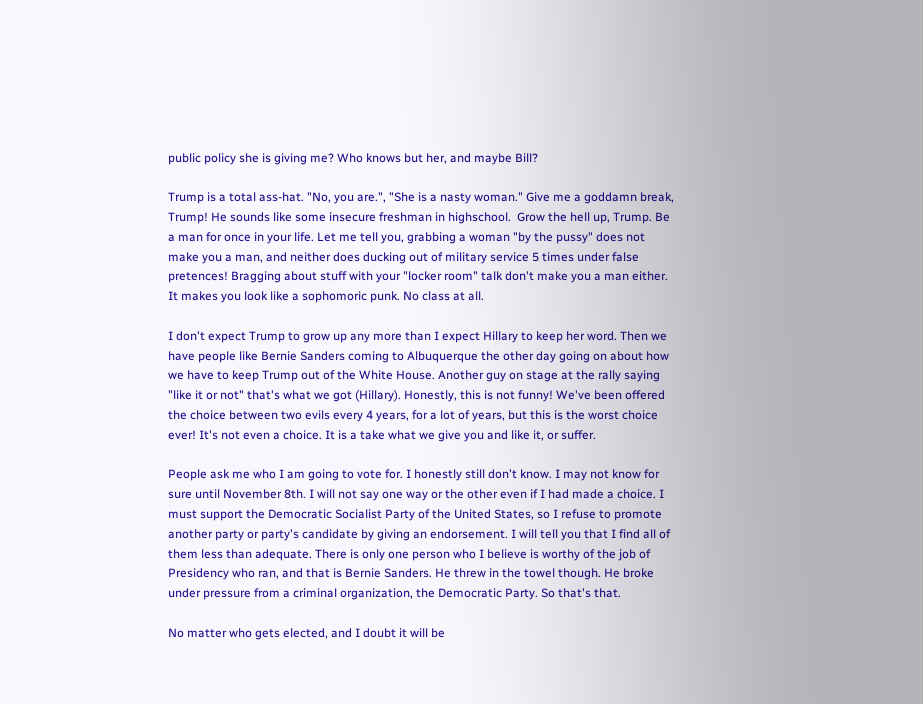public policy she is giving me? Who knows but her, and maybe Bill?

Trump is a total ass-hat. "No, you are.", "She is a nasty woman." Give me a goddamn break, Trump! He sounds like some insecure freshman in highschool.  Grow the hell up, Trump. Be a man for once in your life. Let me tell you, grabbing a woman "by the pussy" does not make you a man, and neither does ducking out of military service 5 times under false pretences! Bragging about stuff with your "locker room" talk don't make you a man either. It makes you look like a sophomoric punk. No class at all.

I don't expect Trump to grow up any more than I expect Hillary to keep her word. Then we have people like Bernie Sanders coming to Albuquerque the other day going on about how we have to keep Trump out of the White House. Another guy on stage at the rally saying "like it or not" that's what we got (Hillary). Honestly, this is not funny! We've been offered the choice between two evils every 4 years, for a lot of years, but this is the worst choice ever! It's not even a choice. It is a take what we give you and like it, or suffer.

People ask me who I am going to vote for. I honestly still don't know. I may not know for sure until November 8th. I will not say one way or the other even if I had made a choice. I must support the Democratic Socialist Party of the United States, so I refuse to promote another party or party's candidate by giving an endorsement. I will tell you that I find all of them less than adequate. There is only one person who I believe is worthy of the job of Presidency who ran, and that is Bernie Sanders. He threw in the towel though. He broke under pressure from a criminal organization, the Democratic Party. So that's that.

No matter who gets elected, and I doubt it will be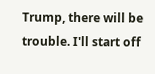Trump, there will be trouble. I'll start off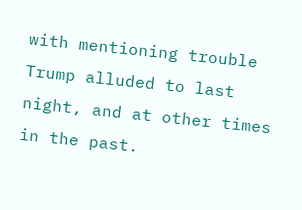with mentioning trouble Trump alluded to last night, and at other times in the past.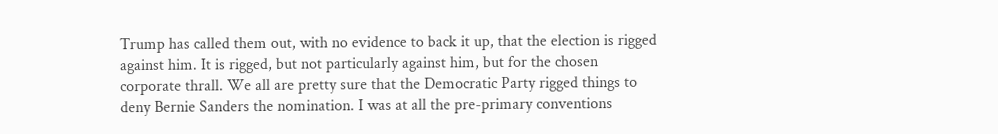Trump has called them out, with no evidence to back it up, that the election is rigged against him. It is rigged, but not particularly against him, but for the chosen corporate thrall. We all are pretty sure that the Democratic Party rigged things to deny Bernie Sanders the nomination. I was at all the pre-primary conventions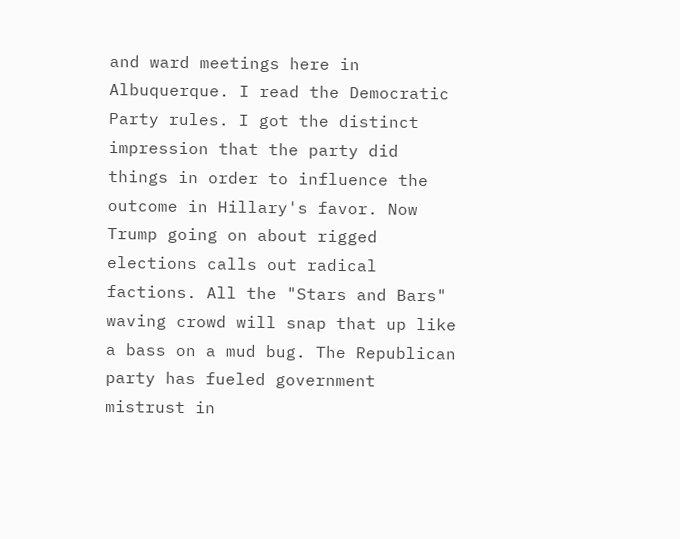and ward meetings here in Albuquerque. I read the Democratic Party rules. I got the distinct impression that the party did things in order to influence the outcome in Hillary's favor. Now Trump going on about rigged elections calls out radical factions. All the "Stars and Bars" waving crowd will snap that up like a bass on a mud bug. The Republican party has fueled government mistrust in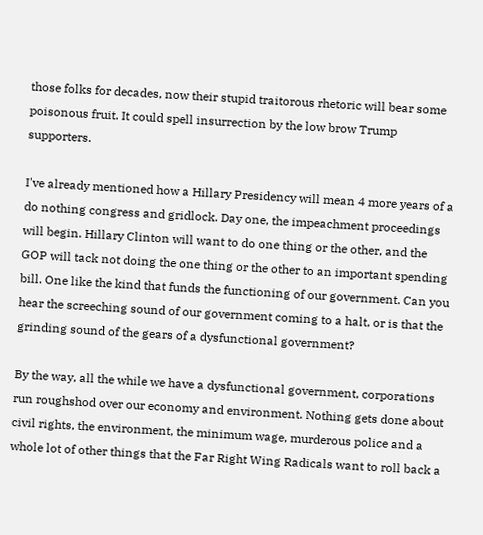those folks for decades, now their stupid traitorous rhetoric will bear some poisonous fruit. It could spell insurrection by the low brow Trump supporters.

I've already mentioned how a Hillary Presidency will mean 4 more years of a do nothing congress and gridlock. Day one, the impeachment proceedings will begin. Hillary Clinton will want to do one thing or the other, and the GOP will tack not doing the one thing or the other to an important spending bill. One like the kind that funds the functioning of our government. Can you hear the screeching sound of our government coming to a halt, or is that the grinding sound of the gears of a dysfunctional government?

By the way, all the while we have a dysfunctional government, corporations run roughshod over our economy and environment. Nothing gets done about civil rights, the environment, the minimum wage, murderous police and a whole lot of other things that the Far Right Wing Radicals want to roll back a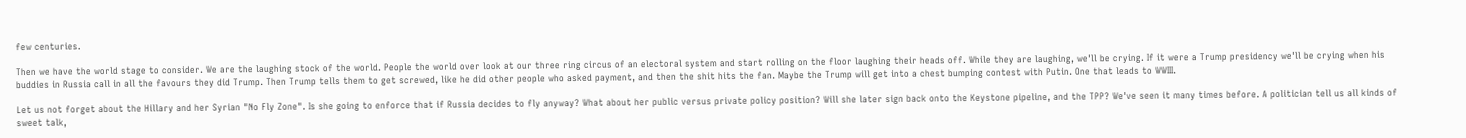few centuries.

Then we have the world stage to consider. We are the laughing stock of the world. People the world over look at our three ring circus of an electoral system and start rolling on the floor laughing their heads off. While they are laughing, we'll be crying. If it were a Trump presidency we'll be crying when his buddies in Russia call in all the favours they did Trump. Then Trump tells them to get screwed, like he did other people who asked payment, and then the shit hits the fan. Maybe the Trump will get into a chest bumping contest with Putin. One that leads to WWIII.

Let us not forget about the Hillary and her Syrian "No Fly Zone". Is she going to enforce that if Russia decides to fly anyway? What about her public versus private policy position? Will she later sign back onto the Keystone pipeline, and the TPP? We've seen it many times before. A politician tell us all kinds of sweet talk,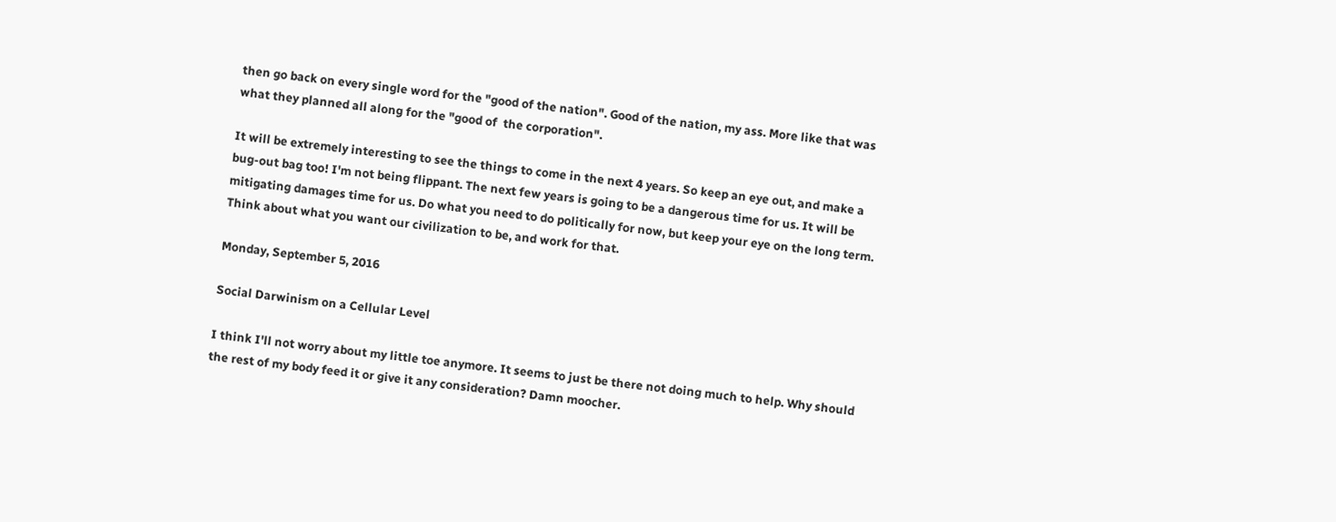then go back on every single word for the "good of the nation". Good of the nation, my ass. More like that was what they planned all along for the "good of  the corporation".

It will be extremely interesting to see the things to come in the next 4 years. So keep an eye out, and make a bug-out bag too! I'm not being flippant. The next few years is going to be a dangerous time for us. It will be mitigating damages time for us. Do what you need to do politically for now, but keep your eye on the long term. Think about what you want our civilization to be, and work for that.

Monday, September 5, 2016

Social Darwinism on a Cellular Level

I think I'll not worry about my little toe anymore. It seems to just be there not doing much to help. Why should the rest of my body feed it or give it any consideration? Damn moocher.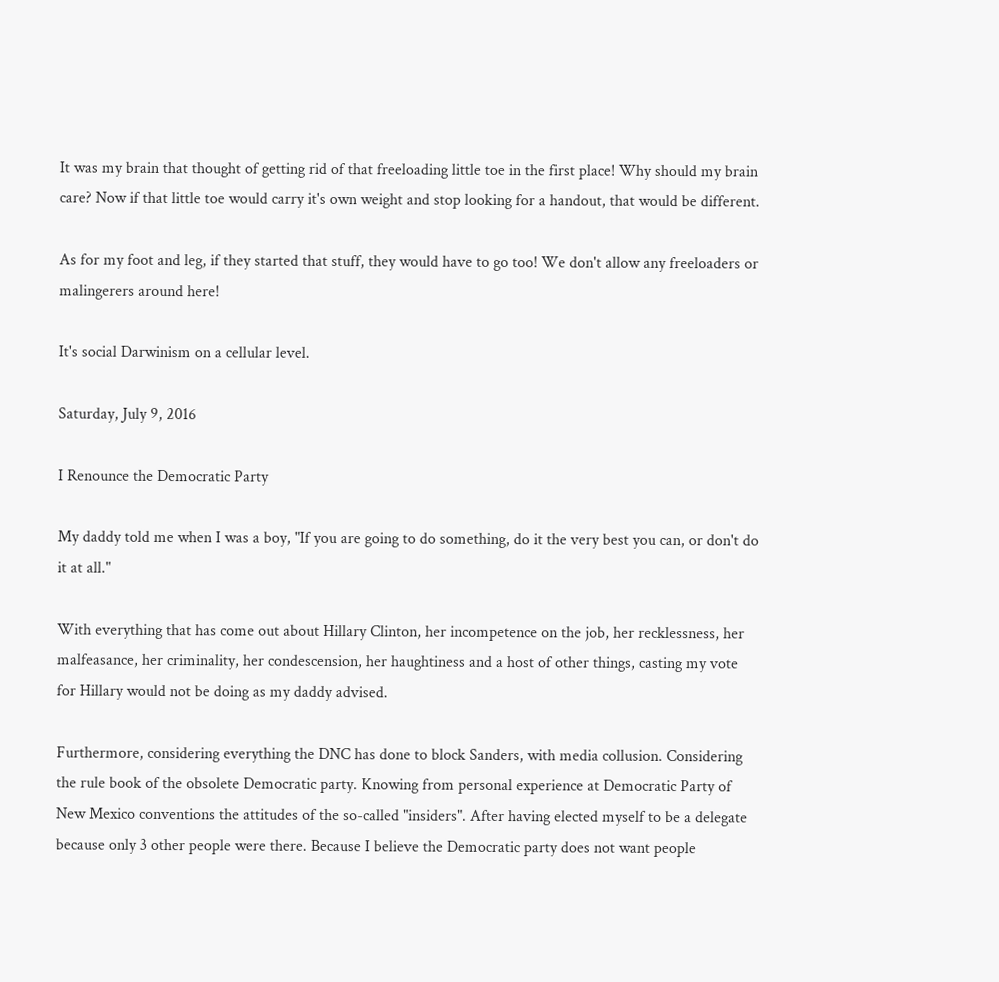It was my brain that thought of getting rid of that freeloading little toe in the first place! Why should my brain care? Now if that little toe would carry it's own weight and stop looking for a handout, that would be different.

As for my foot and leg, if they started that stuff, they would have to go too! We don't allow any freeloaders or malingerers around here!

It's social Darwinism on a cellular level.

Saturday, July 9, 2016

I Renounce the Democratic Party

My daddy told me when I was a boy, "If you are going to do something, do it the very best you can, or don't do it at all."

With everything that has come out about Hillary Clinton, her incompetence on the job, her recklessness, her malfeasance, her criminality, her condescension, her haughtiness and a host of other things, casting my vote for Hillary would not be doing as my daddy advised.

Furthermore, considering everything the DNC has done to block Sanders, with media collusion. Considering the rule book of the obsolete Democratic party. Knowing from personal experience at Democratic Party of New Mexico conventions the attitudes of the so-called "insiders". After having elected myself to be a delegate because only 3 other people were there. Because I believe the Democratic party does not want people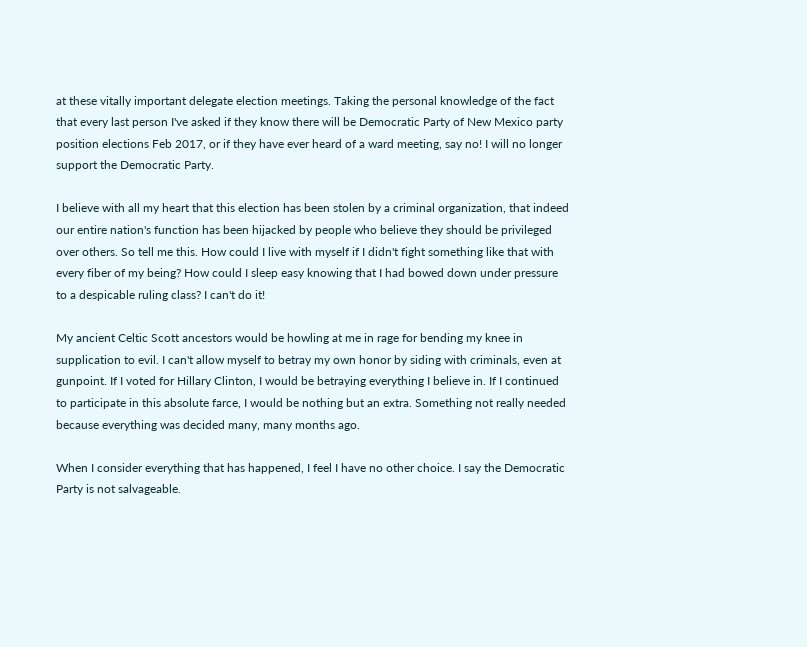at these vitally important delegate election meetings. Taking the personal knowledge of the fact that every last person I've asked if they know there will be Democratic Party of New Mexico party position elections Feb 2017, or if they have ever heard of a ward meeting, say no! I will no longer support the Democratic Party.

I believe with all my heart that this election has been stolen by a criminal organization, that indeed our entire nation's function has been hijacked by people who believe they should be privileged over others. So tell me this. How could I live with myself if I didn't fight something like that with every fiber of my being? How could I sleep easy knowing that I had bowed down under pressure to a despicable ruling class? I can't do it!

My ancient Celtic Scott ancestors would be howling at me in rage for bending my knee in supplication to evil. I can't allow myself to betray my own honor by siding with criminals, even at gunpoint. If I voted for Hillary Clinton, I would be betraying everything I believe in. If I continued to participate in this absolute farce, I would be nothing but an extra. Something not really needed because everything was decided many, many months ago.

When I consider everything that has happened, I feel I have no other choice. I say the Democratic Party is not salvageable.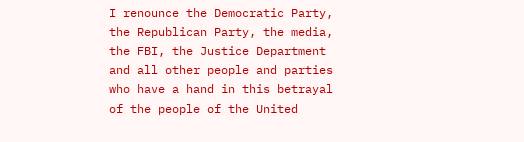I renounce the Democratic Party, the Republican Party, the media, the FBI, the Justice Department and all other people and parties who have a hand in this betrayal of the people of the United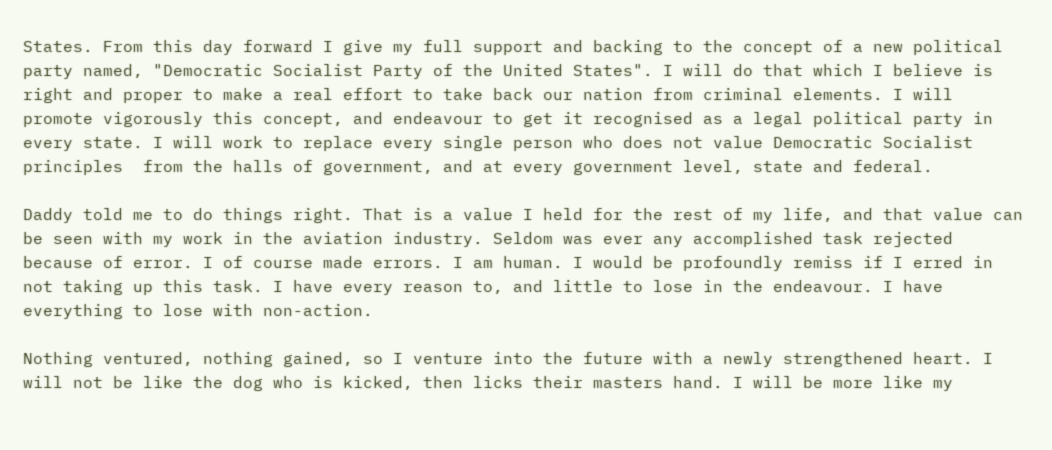States. From this day forward I give my full support and backing to the concept of a new political party named, "Democratic Socialist Party of the United States". I will do that which I believe is right and proper to make a real effort to take back our nation from criminal elements. I will promote vigorously this concept, and endeavour to get it recognised as a legal political party in every state. I will work to replace every single person who does not value Democratic Socialist principles  from the halls of government, and at every government level, state and federal.

Daddy told me to do things right. That is a value I held for the rest of my life, and that value can be seen with my work in the aviation industry. Seldom was ever any accomplished task rejected because of error. I of course made errors. I am human. I would be profoundly remiss if I erred in not taking up this task. I have every reason to, and little to lose in the endeavour. I have everything to lose with non-action.

Nothing ventured, nothing gained, so I venture into the future with a newly strengthened heart. I will not be like the dog who is kicked, then licks their masters hand. I will be more like my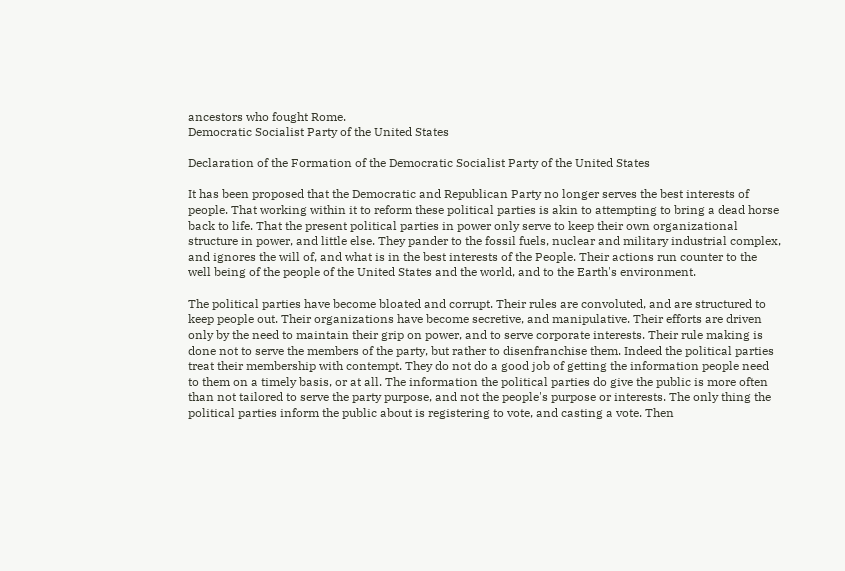ancestors who fought Rome.
Democratic Socialist Party of the United States

Declaration of the Formation of the Democratic Socialist Party of the United States

It has been proposed that the Democratic and Republican Party no longer serves the best interests of people. That working within it to reform these political parties is akin to attempting to bring a dead horse back to life. That the present political parties in power only serve to keep their own organizational structure in power, and little else. They pander to the fossil fuels, nuclear and military industrial complex, and ignores the will of, and what is in the best interests of the People. Their actions run counter to the well being of the people of the United States and the world, and to the Earth's environment.

The political parties have become bloated and corrupt. Their rules are convoluted, and are structured to keep people out. Their organizations have become secretive, and manipulative. Their efforts are driven only by the need to maintain their grip on power, and to serve corporate interests. Their rule making is done not to serve the members of the party, but rather to disenfranchise them. Indeed the political parties treat their membership with contempt. They do not do a good job of getting the information people need to them on a timely basis, or at all. The information the political parties do give the public is more often than not tailored to serve the party purpose, and not the people's purpose or interests. The only thing the political parties inform the public about is registering to vote, and casting a vote. Then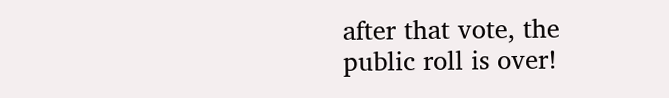after that vote, the public roll is over!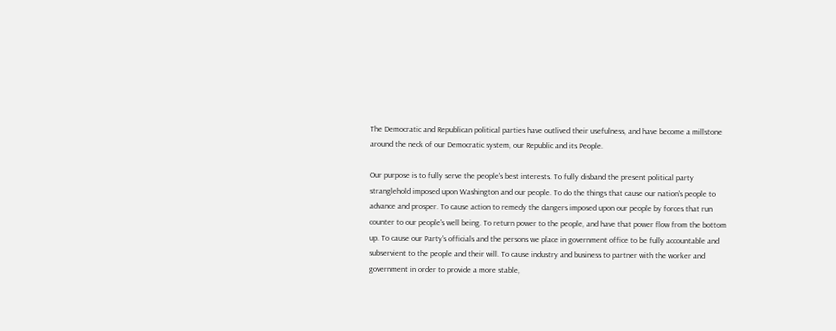The Democratic and Republican political parties have outlived their usefulness, and have become a millstone around the neck of our Democratic system, our Republic and its People.

Our purpose is to fully serve the people's best interests. To fully disband the present political party stranglehold imposed upon Washington and our people. To do the things that cause our nation's people to advance and prosper. To cause action to remedy the dangers imposed upon our people by forces that run counter to our people's well being. To return power to the people, and have that power flow from the bottom up. To cause our Party's officials and the persons we place in government office to be fully accountable and subservient to the people and their will. To cause industry and business to partner with the worker and government in order to provide a more stable,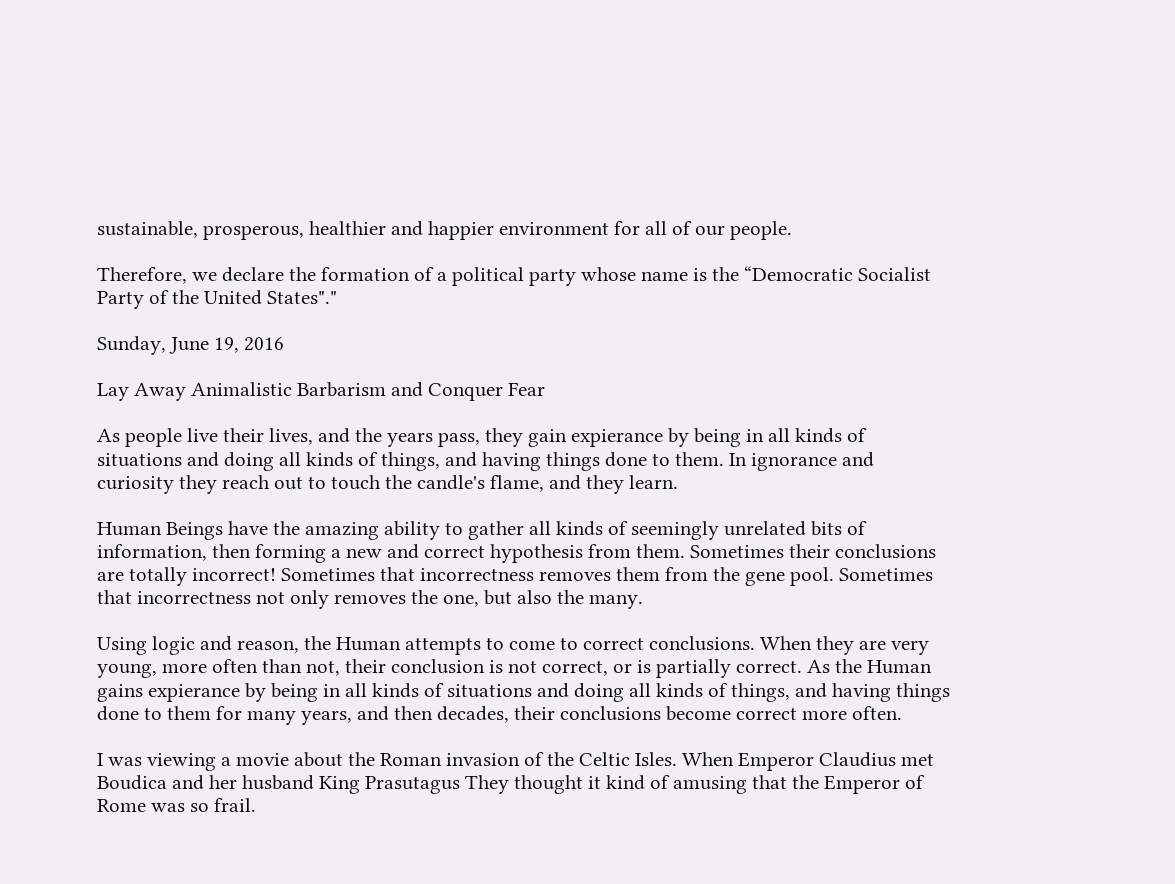sustainable, prosperous, healthier and happier environment for all of our people.

Therefore, we declare the formation of a political party whose name is the “Democratic Socialist Party of the United States"."

Sunday, June 19, 2016

Lay Away Animalistic Barbarism and Conquer Fear

As people live their lives, and the years pass, they gain expierance by being in all kinds of situations and doing all kinds of things, and having things done to them. In ignorance and curiosity they reach out to touch the candle's flame, and they learn.

Human Beings have the amazing ability to gather all kinds of seemingly unrelated bits of information, then forming a new and correct hypothesis from them. Sometimes their conclusions are totally incorrect! Sometimes that incorrectness removes them from the gene pool. Sometimes that incorrectness not only removes the one, but also the many.

Using logic and reason, the Human attempts to come to correct conclusions. When they are very young, more often than not, their conclusion is not correct, or is partially correct. As the Human gains expierance by being in all kinds of situations and doing all kinds of things, and having things done to them for many years, and then decades, their conclusions become correct more often.

I was viewing a movie about the Roman invasion of the Celtic Isles. When Emperor Claudius met Boudica and her husband King Prasutagus They thought it kind of amusing that the Emperor of Rome was so frail.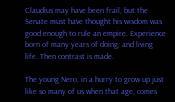Claudius may have been frail, but the Senate must have thought his wisdom was good enough to rule an empire. Experience born of many years of doing, and living life. Then contrast is made.

The young Nero, in a hurry to grow up just like so many of us when that age, comes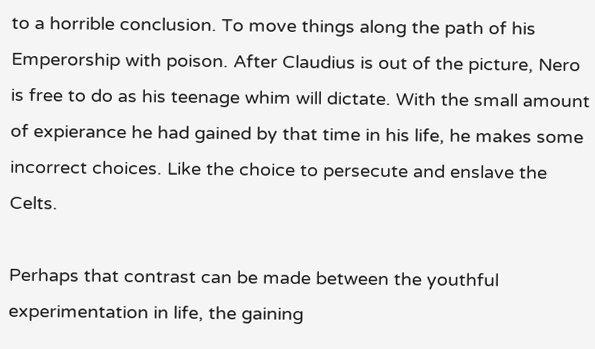to a horrible conclusion. To move things along the path of his Emperorship with poison. After Claudius is out of the picture, Nero is free to do as his teenage whim will dictate. With the small amount of expierance he had gained by that time in his life, he makes some incorrect choices. Like the choice to persecute and enslave the Celts.

Perhaps that contrast can be made between the youthful experimentation in life, the gaining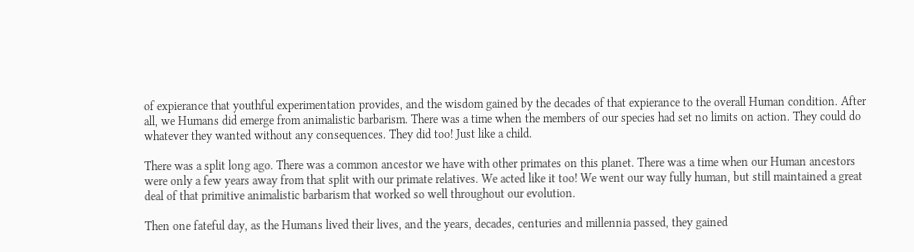of expierance that youthful experimentation provides, and the wisdom gained by the decades of that expierance to the overall Human condition. After all, we Humans did emerge from animalistic barbarism. There was a time when the members of our species had set no limits on action. They could do whatever they wanted without any consequences. They did too! Just like a child.

There was a split long ago. There was a common ancestor we have with other primates on this planet. There was a time when our Human ancestors were only a few years away from that split with our primate relatives. We acted like it too! We went our way fully human, but still maintained a great deal of that primitive animalistic barbarism that worked so well throughout our evolution.

Then one fateful day, as the Humans lived their lives, and the years, decades, centuries and millennia passed, they gained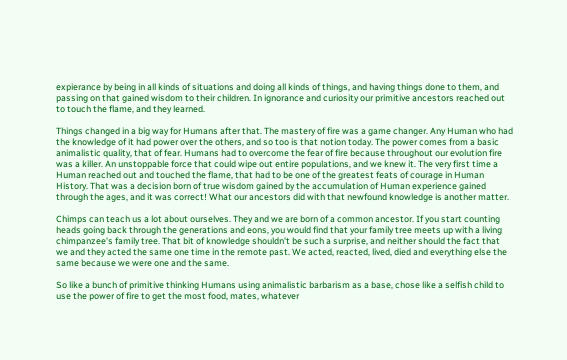expierance by being in all kinds of situations and doing all kinds of things, and having things done to them, and passing on that gained wisdom to their children. In ignorance and curiosity our primitive ancestors reached out to touch the flame, and they learned.

Things changed in a big way for Humans after that. The mastery of fire was a game changer. Any Human who had the knowledge of it had power over the others, and so too is that notion today. The power comes from a basic animalistic quality, that of fear. Humans had to overcome the fear of fire because throughout our evolution fire was a killer. An unstoppable force that could wipe out entire populations, and we knew it. The very first time a Human reached out and touched the flame, that had to be one of the greatest feats of courage in Human History. That was a decision born of true wisdom gained by the accumulation of Human experience gained through the ages, and it was correct! What our ancestors did with that newfound knowledge is another matter.

Chimps can teach us a lot about ourselves. They and we are born of a common ancestor. If you start counting heads going back through the generations and eons, you would find that your family tree meets up with a living chimpanzee's family tree. That bit of knowledge shouldn't be such a surprise, and neither should the fact that we and they acted the same one time in the remote past. We acted, reacted, lived, died and everything else the same because we were one and the same.

So like a bunch of primitive thinking Humans using animalistic barbarism as a base, chose like a selfish child to use the power of fire to get the most food, mates, whatever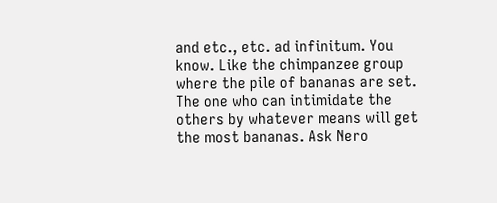and etc., etc. ad infinitum. You know. Like the chimpanzee group where the pile of bananas are set. The one who can intimidate the others by whatever means will get the most bananas. Ask Nero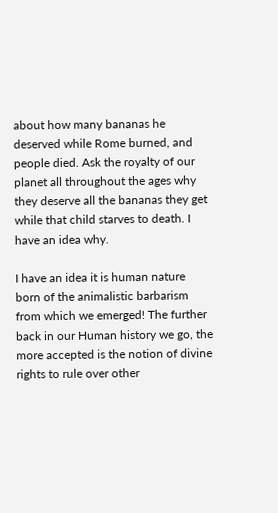about how many bananas he deserved while Rome burned, and people died. Ask the royalty of our planet all throughout the ages why they deserve all the bananas they get while that child starves to death. I have an idea why.

I have an idea it is human nature born of the animalistic barbarism from which we emerged! The further back in our Human history we go, the more accepted is the notion of divine rights to rule over other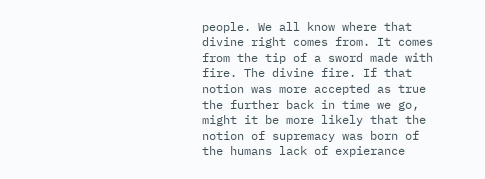people. We all know where that divine right comes from. It comes from the tip of a sword made with fire. The divine fire. If that notion was more accepted as true the further back in time we go, might it be more likely that the notion of supremacy was born of the humans lack of expierance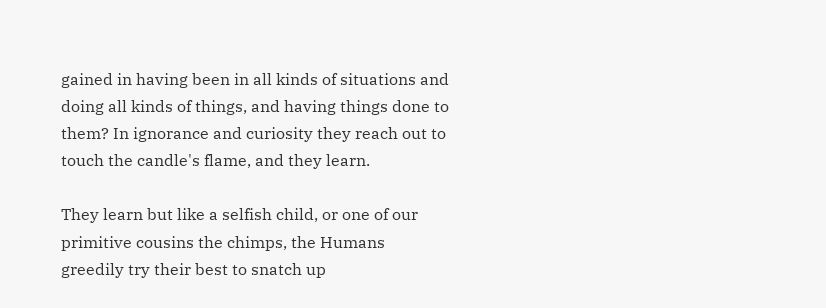gained in having been in all kinds of situations and doing all kinds of things, and having things done to them? In ignorance and curiosity they reach out to touch the candle's flame, and they learn.

They learn but like a selfish child, or one of our primitive cousins the chimps, the Humans greedily try their best to snatch up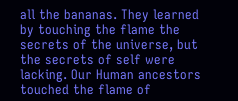all the bananas. They learned by touching the flame the secrets of the universe, but the secrets of self were lacking. Our Human ancestors touched the flame of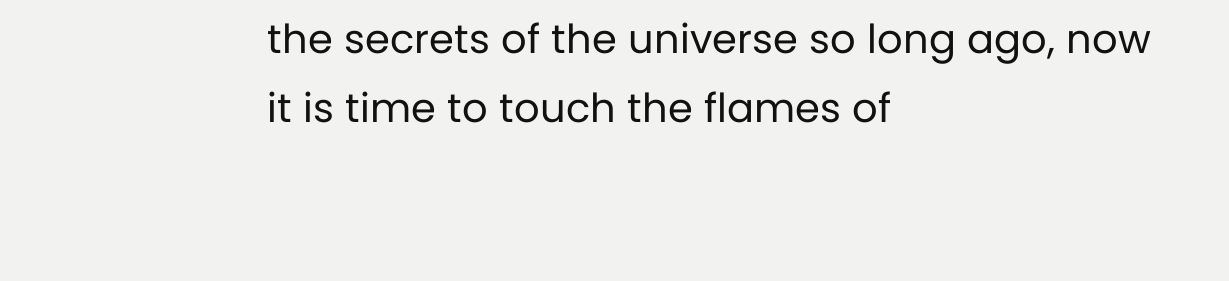the secrets of the universe so long ago, now it is time to touch the flames of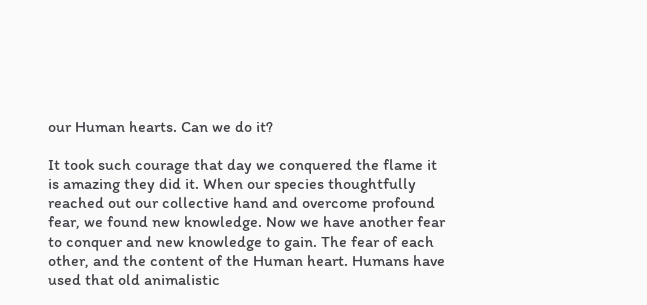our Human hearts. Can we do it?

It took such courage that day we conquered the flame it is amazing they did it. When our species thoughtfully reached out our collective hand and overcome profound fear, we found new knowledge. Now we have another fear to conquer and new knowledge to gain. The fear of each other, and the content of the Human heart. Humans have used that old animalistic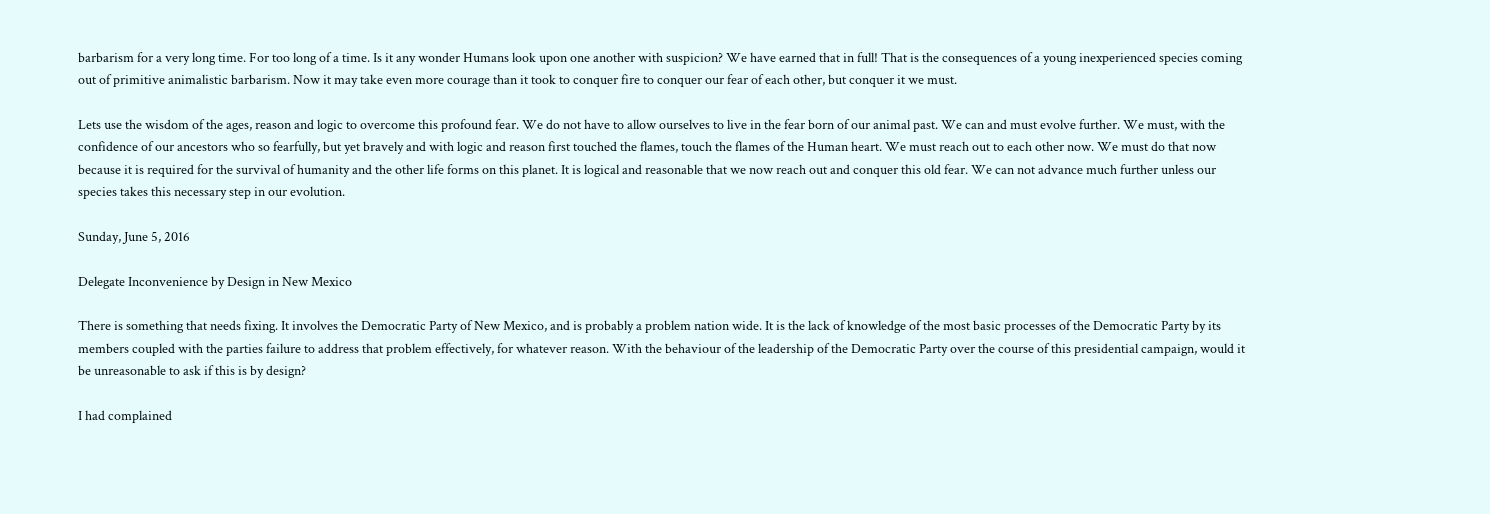barbarism for a very long time. For too long of a time. Is it any wonder Humans look upon one another with suspicion? We have earned that in full! That is the consequences of a young inexperienced species coming out of primitive animalistic barbarism. Now it may take even more courage than it took to conquer fire to conquer our fear of each other, but conquer it we must.

Lets use the wisdom of the ages, reason and logic to overcome this profound fear. We do not have to allow ourselves to live in the fear born of our animal past. We can and must evolve further. We must, with the confidence of our ancestors who so fearfully, but yet bravely and with logic and reason first touched the flames, touch the flames of the Human heart. We must reach out to each other now. We must do that now because it is required for the survival of humanity and the other life forms on this planet. It is logical and reasonable that we now reach out and conquer this old fear. We can not advance much further unless our species takes this necessary step in our evolution.

Sunday, June 5, 2016

Delegate Inconvenience by Design in New Mexico

There is something that needs fixing. It involves the Democratic Party of New Mexico, and is probably a problem nation wide. It is the lack of knowledge of the most basic processes of the Democratic Party by its members coupled with the parties failure to address that problem effectively, for whatever reason. With the behaviour of the leadership of the Democratic Party over the course of this presidential campaign, would it be unreasonable to ask if this is by design?

I had complained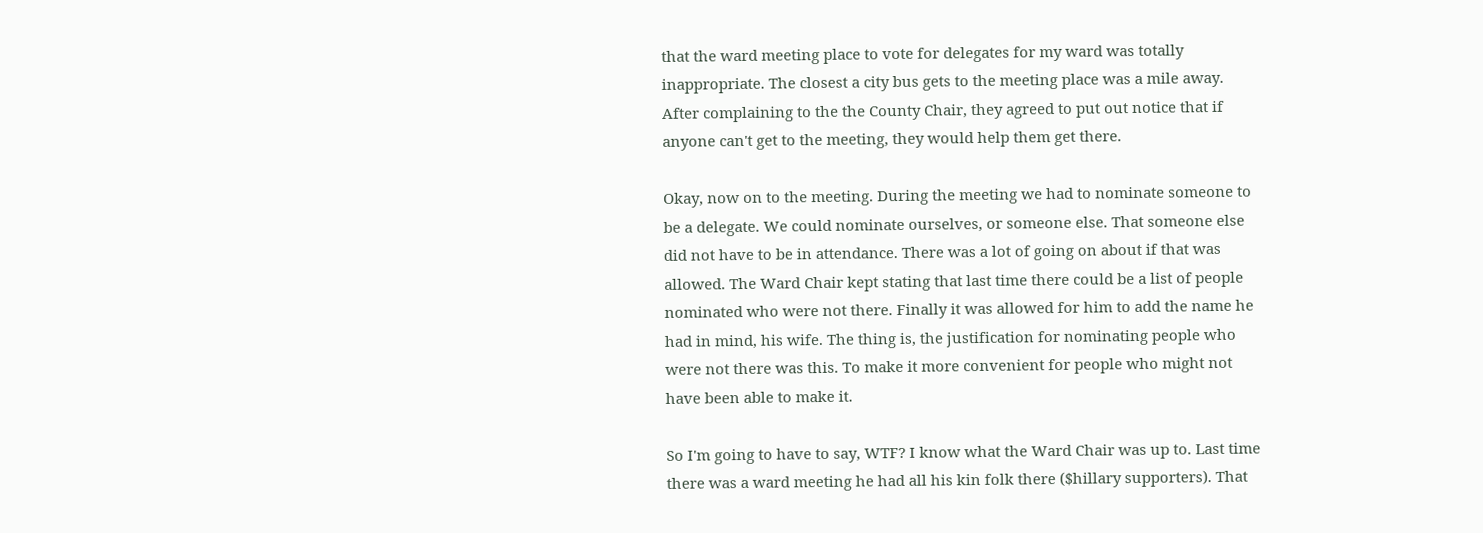that the ward meeting place to vote for delegates for my ward was totally inappropriate. The closest a city bus gets to the meeting place was a mile away. After complaining to the the County Chair, they agreed to put out notice that if anyone can't get to the meeting, they would help them get there.

Okay, now on to the meeting. During the meeting we had to nominate someone to be a delegate. We could nominate ourselves, or someone else. That someone else did not have to be in attendance. There was a lot of going on about if that was allowed. The Ward Chair kept stating that last time there could be a list of people nominated who were not there. Finally it was allowed for him to add the name he had in mind, his wife. The thing is, the justification for nominating people who were not there was this. To make it more convenient for people who might not have been able to make it.

So I'm going to have to say, WTF? I know what the Ward Chair was up to. Last time there was a ward meeting he had all his kin folk there ($hillary supporters). That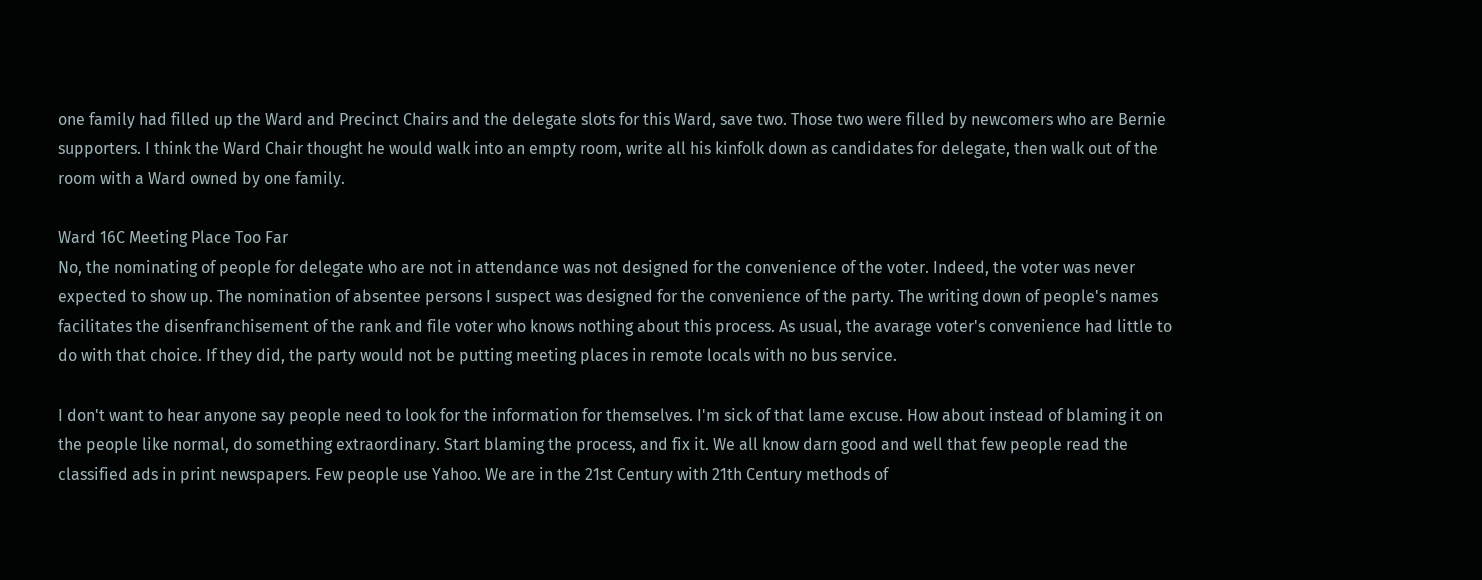one family had filled up the Ward and Precinct Chairs and the delegate slots for this Ward, save two. Those two were filled by newcomers who are Bernie supporters. I think the Ward Chair thought he would walk into an empty room, write all his kinfolk down as candidates for delegate, then walk out of the room with a Ward owned by one family.

Ward 16C Meeting Place Too Far
No, the nominating of people for delegate who are not in attendance was not designed for the convenience of the voter. Indeed, the voter was never expected to show up. The nomination of absentee persons I suspect was designed for the convenience of the party. The writing down of people's names facilitates the disenfranchisement of the rank and file voter who knows nothing about this process. As usual, the avarage voter's convenience had little to do with that choice. If they did, the party would not be putting meeting places in remote locals with no bus service.

I don't want to hear anyone say people need to look for the information for themselves. I'm sick of that lame excuse. How about instead of blaming it on the people like normal, do something extraordinary. Start blaming the process, and fix it. We all know darn good and well that few people read the classified ads in print newspapers. Few people use Yahoo. We are in the 21st Century with 21th Century methods of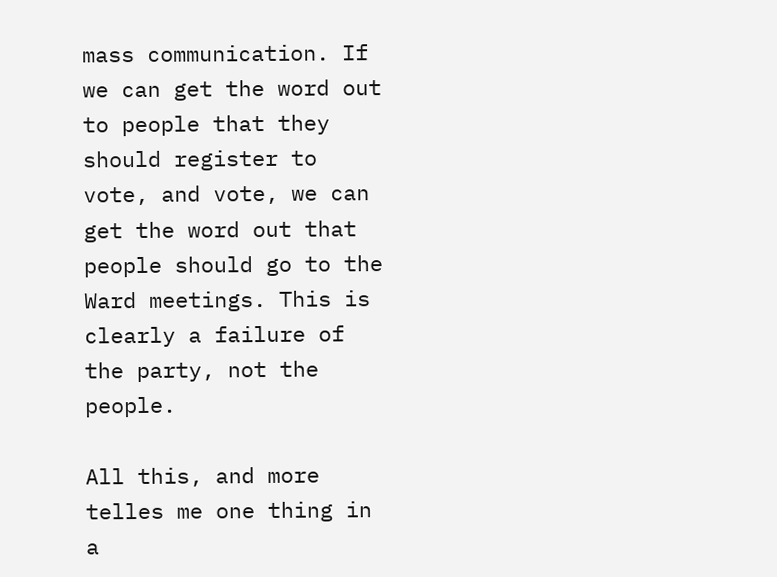mass communication. If we can get the word out to people that they should register to vote, and vote, we can get the word out that people should go to the Ward meetings. This is clearly a failure of the party, not the people.

All this, and more telles me one thing in a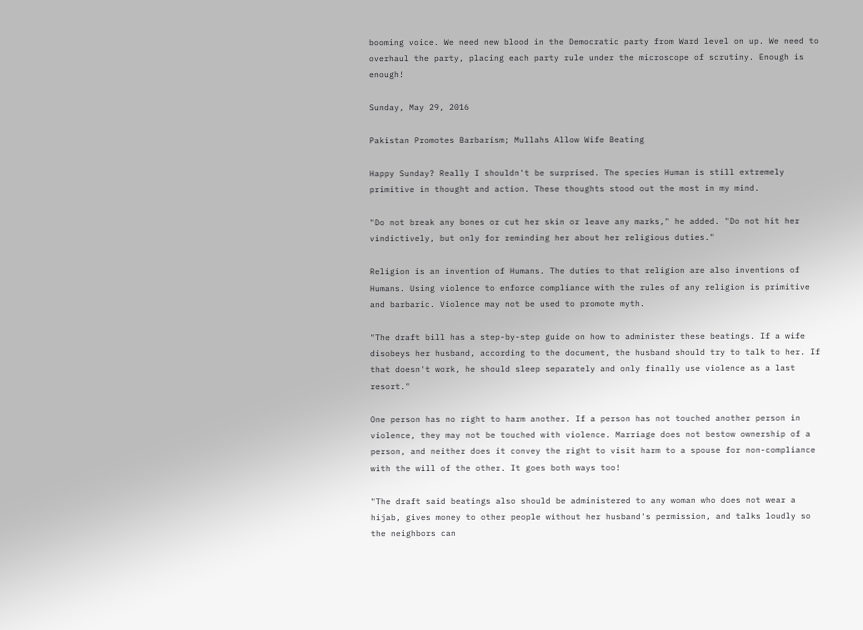booming voice. We need new blood in the Democratic party from Ward level on up. We need to overhaul the party, placing each party rule under the microscope of scrutiny. Enough is enough!

Sunday, May 29, 2016

Pakistan Promotes Barbarism; Mullahs Allow Wife Beating

Happy Sunday? Really I shouldn't be surprised. The species Human is still extremely primitive in thought and action. These thoughts stood out the most in my mind.

"Do not break any bones or cut her skin or leave any marks," he added. "Do not hit her vindictively, but only for reminding her about her religious duties."

Religion is an invention of Humans. The duties to that religion are also inventions of Humans. Using violence to enforce compliance with the rules of any religion is primitive and barbaric. Violence may not be used to promote myth.

"The draft bill has a step-by-step guide on how to administer these beatings. If a wife disobeys her husband, according to the document, the husband should try to talk to her. If that doesn't work, he should sleep separately and only finally use violence as a last resort."

One person has no right to harm another. If a person has not touched another person in violence, they may not be touched with violence. Marriage does not bestow ownership of a person, and neither does it convey the right to visit harm to a spouse for non-compliance with the will of the other. It goes both ways too!

"The draft said beatings also should be administered to any woman who does not wear a hijab, gives money to other people without her husband's permission, and talks loudly so the neighbors can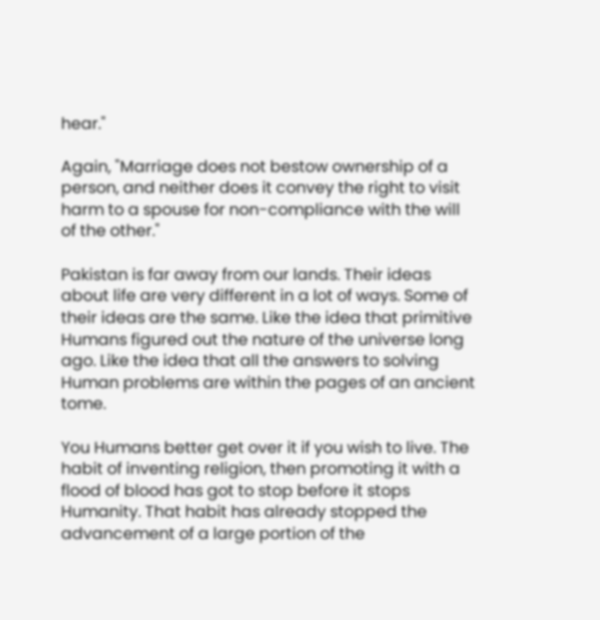hear."

Again, "Marriage does not bestow ownership of a person, and neither does it convey the right to visit harm to a spouse for non-compliance with the will of the other."

Pakistan is far away from our lands. Their ideas about life are very different in a lot of ways. Some of their ideas are the same. Like the idea that primitive Humans figured out the nature of the universe long ago. Like the idea that all the answers to solving Human problems are within the pages of an ancient tome.

You Humans better get over it if you wish to live. The habit of inventing religion, then promoting it with a flood of blood has got to stop before it stops Humanity. That habit has already stopped the advancement of a large portion of the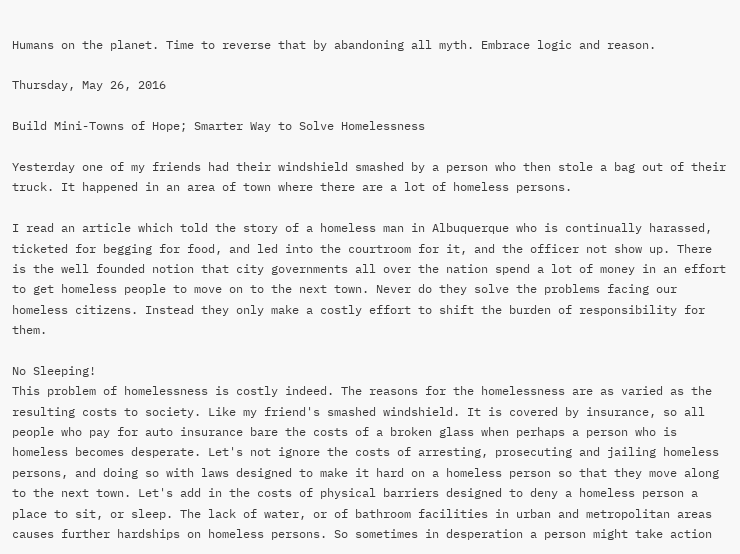Humans on the planet. Time to reverse that by abandoning all myth. Embrace logic and reason.

Thursday, May 26, 2016

Build Mini-Towns of Hope; Smarter Way to Solve Homelessness

Yesterday one of my friends had their windshield smashed by a person who then stole a bag out of their truck. It happened in an area of town where there are a lot of homeless persons.

I read an article which told the story of a homeless man in Albuquerque who is continually harassed, ticketed for begging for food, and led into the courtroom for it, and the officer not show up. There is the well founded notion that city governments all over the nation spend a lot of money in an effort to get homeless people to move on to the next town. Never do they solve the problems facing our homeless citizens. Instead they only make a costly effort to shift the burden of responsibility for them.

No Sleeping!
This problem of homelessness is costly indeed. The reasons for the homelessness are as varied as the resulting costs to society. Like my friend's smashed windshield. It is covered by insurance, so all people who pay for auto insurance bare the costs of a broken glass when perhaps a person who is homeless becomes desperate. Let's not ignore the costs of arresting, prosecuting and jailing homeless persons, and doing so with laws designed to make it hard on a homeless person so that they move along to the next town. Let's add in the costs of physical barriers designed to deny a homeless person a place to sit, or sleep. The lack of water, or of bathroom facilities in urban and metropolitan areas causes further hardships on homeless persons. So sometimes in desperation a person might take action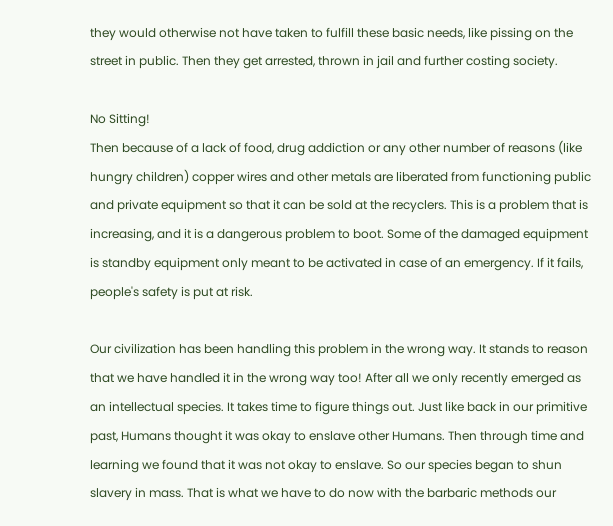they would otherwise not have taken to fulfill these basic needs, like pissing on the street in public. Then they get arrested, thrown in jail and further costing society.

No Sitting!
Then because of a lack of food, drug addiction or any other number of reasons (like hungry children) copper wires and other metals are liberated from functioning public and private equipment so that it can be sold at the recyclers. This is a problem that is increasing, and it is a dangerous problem to boot. Some of the damaged equipment is standby equipment only meant to be activated in case of an emergency. If it fails, people's safety is put at risk.

Our civilization has been handling this problem in the wrong way. It stands to reason that we have handled it in the wrong way too! After all we only recently emerged as an intellectual species. It takes time to figure things out. Just like back in our primitive past, Humans thought it was okay to enslave other Humans. Then through time and learning we found that it was not okay to enslave. So our species began to shun slavery in mass. That is what we have to do now with the barbaric methods our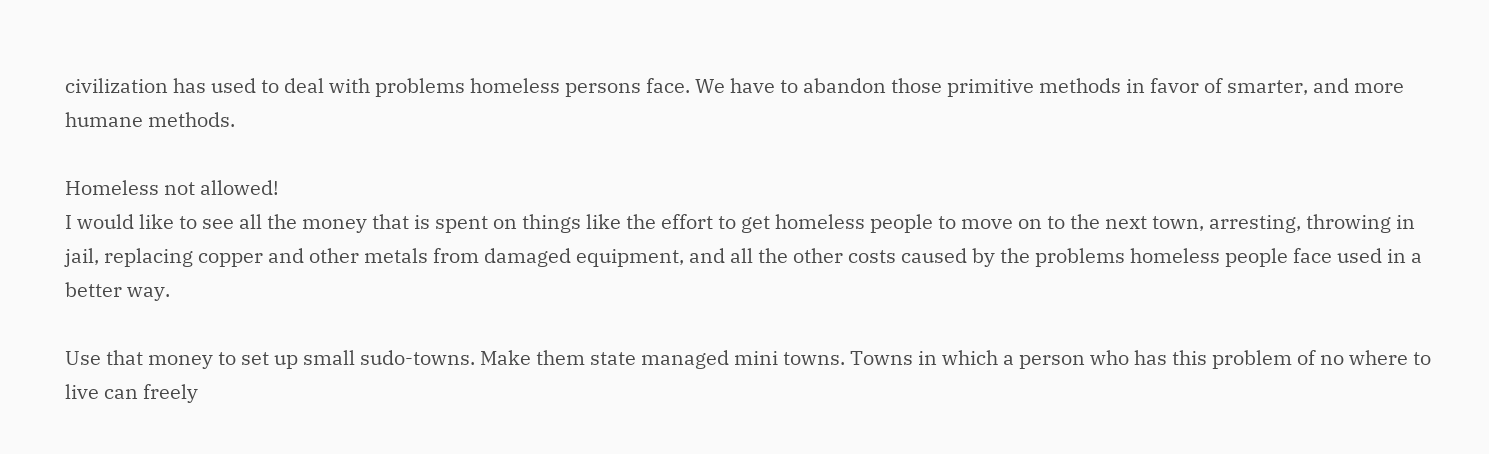civilization has used to deal with problems homeless persons face. We have to abandon those primitive methods in favor of smarter, and more humane methods.

Homeless not allowed!
I would like to see all the money that is spent on things like the effort to get homeless people to move on to the next town, arresting, throwing in jail, replacing copper and other metals from damaged equipment, and all the other costs caused by the problems homeless people face used in a better way.

Use that money to set up small sudo-towns. Make them state managed mini towns. Towns in which a person who has this problem of no where to live can freely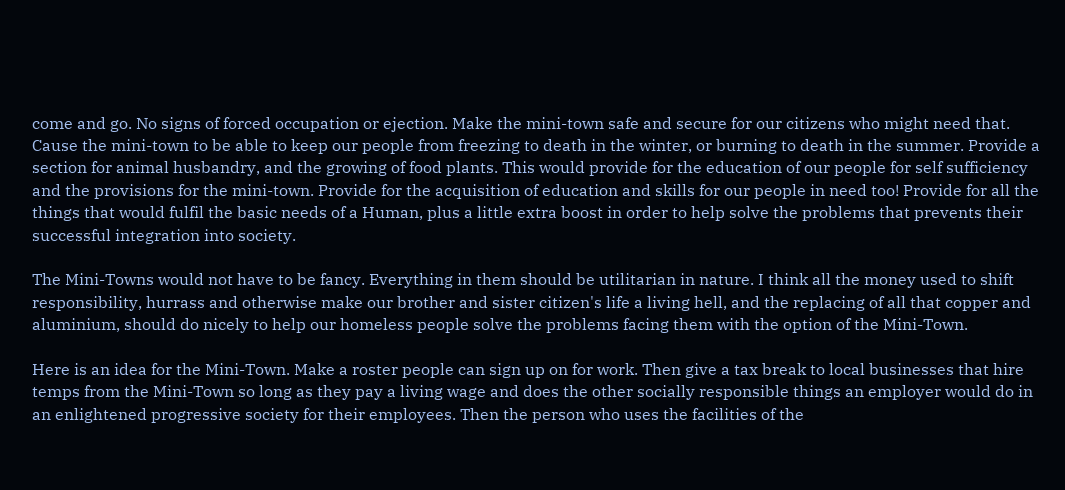come and go. No signs of forced occupation or ejection. Make the mini-town safe and secure for our citizens who might need that. Cause the mini-town to be able to keep our people from freezing to death in the winter, or burning to death in the summer. Provide a section for animal husbandry, and the growing of food plants. This would provide for the education of our people for self sufficiency and the provisions for the mini-town. Provide for the acquisition of education and skills for our people in need too! Provide for all the things that would fulfil the basic needs of a Human, plus a little extra boost in order to help solve the problems that prevents their successful integration into society.

The Mini-Towns would not have to be fancy. Everything in them should be utilitarian in nature. I think all the money used to shift responsibility, hurrass and otherwise make our brother and sister citizen's life a living hell, and the replacing of all that copper and aluminium, should do nicely to help our homeless people solve the problems facing them with the option of the Mini-Town.

Here is an idea for the Mini-Town. Make a roster people can sign up on for work. Then give a tax break to local businesses that hire temps from the Mini-Town so long as they pay a living wage and does the other socially responsible things an employer would do in an enlightened progressive society for their employees. Then the person who uses the facilities of the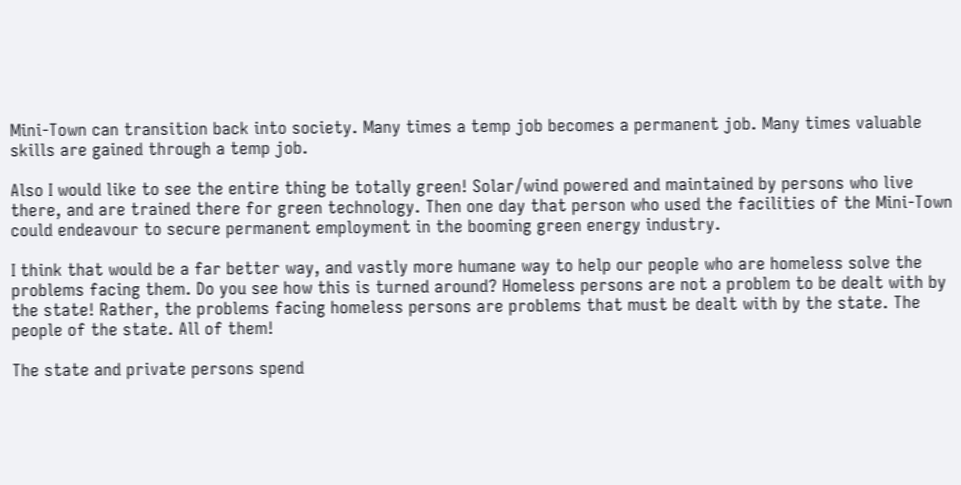Mini-Town can transition back into society. Many times a temp job becomes a permanent job. Many times valuable skills are gained through a temp job.

Also I would like to see the entire thing be totally green! Solar/wind powered and maintained by persons who live there, and are trained there for green technology. Then one day that person who used the facilities of the Mini-Town could endeavour to secure permanent employment in the booming green energy industry.

I think that would be a far better way, and vastly more humane way to help our people who are homeless solve the problems facing them. Do you see how this is turned around? Homeless persons are not a problem to be dealt with by the state! Rather, the problems facing homeless persons are problems that must be dealt with by the state. The people of the state. All of them!

The state and private persons spend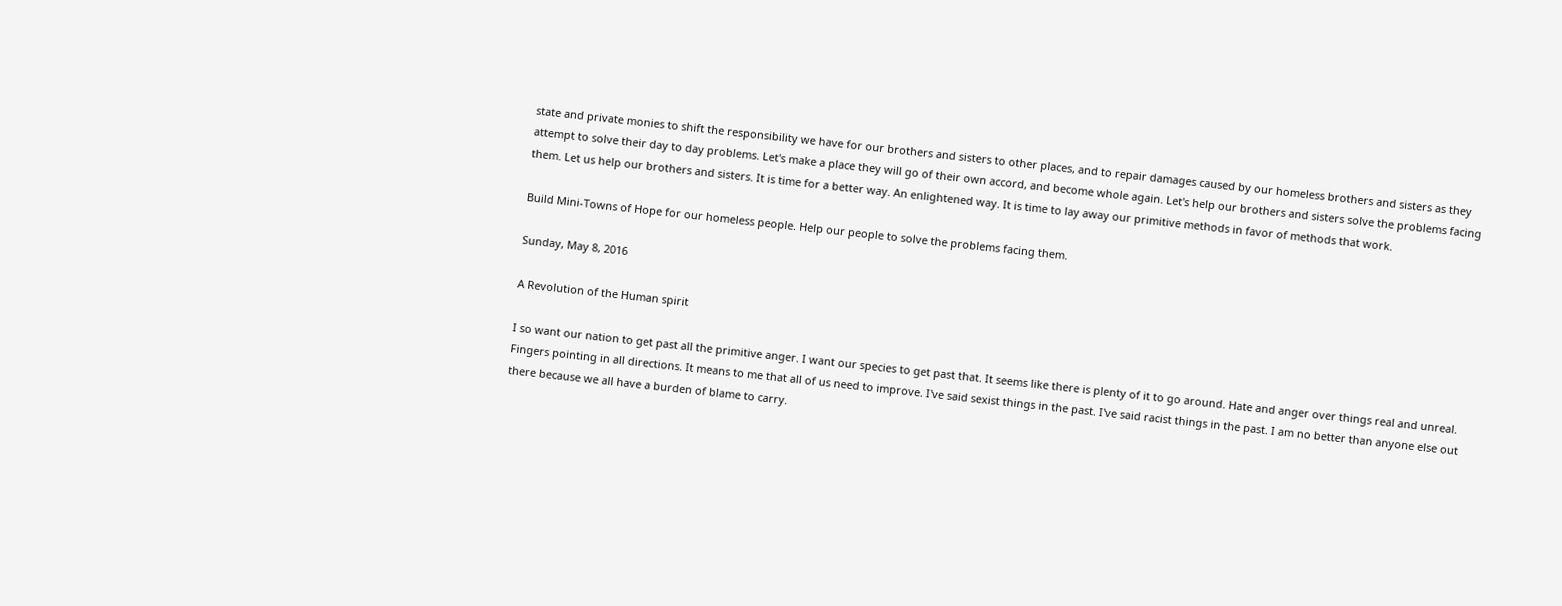state and private monies to shift the responsibility we have for our brothers and sisters to other places, and to repair damages caused by our homeless brothers and sisters as they attempt to solve their day to day problems. Let's make a place they will go of their own accord, and become whole again. Let's help our brothers and sisters solve the problems facing them. Let us help our brothers and sisters. It is time for a better way. An enlightened way. It is time to lay away our primitive methods in favor of methods that work.

Build Mini-Towns of Hope for our homeless people. Help our people to solve the problems facing them.

Sunday, May 8, 2016

A Revolution of the Human spirit

I so want our nation to get past all the primitive anger. I want our species to get past that. It seems like there is plenty of it to go around. Hate and anger over things real and unreal. Fingers pointing in all directions. It means to me that all of us need to improve. I've said sexist things in the past. I've said racist things in the past. I am no better than anyone else out there because we all have a burden of blame to carry.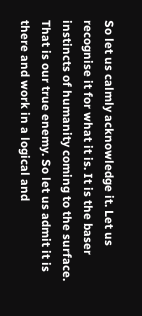So let us calmly acknowledge it. Let us recognise it for what it is. It is the baser instincts of humanity coming to the surface. That is our true enemy. So let us admit it is there and work in a logical and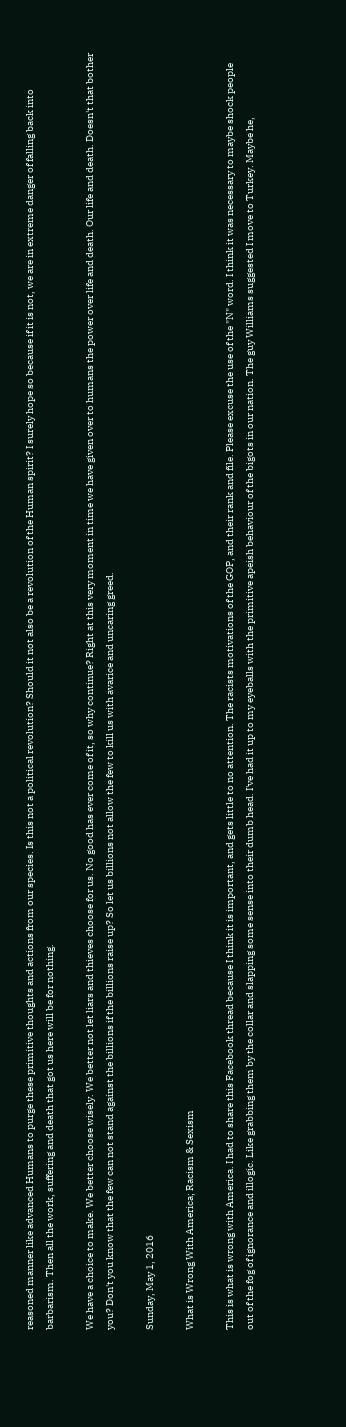reasoned manner like advanced Humans to purge these primitive thoughts and actions from our species. Is this not a political revolution? Should it not also be a revolution of the Human spirit? I surely hope so because if it is not, we are in extreme danger of falling back into barbarism. Then all the work, suffering and death that got us here will be for nothing.

We have a choice to make. We better choose wisely. We better not let liars and thieves choose for us. No good has ever come of it, so why continue? Right at this very moment in time we have given over to humans the power over life and death. Our life and death. Doesn't that bother you? Don't you know that the few can not stand against the billions if the billions raise up? So let us billions not allow the few to kill us with avarice and uncaring greed.

Sunday, May 1, 2016

What is Wrong With America; Racism & Sexism

This is what is wrong with America. I had to share this Facebook thread because I think it is important, and gets little to no attention. The racists motivations of the GOP, and their rank and file. Please excuse the use of the "N" word. I think it was necessary to maybe shock people out of the fog of ignorance and illogic. Like grabbing them by the collar and slapping some sense into their dumb head. I've had it up to my eyeballs with the primitive apeish behaviour of the bigots in our nation. The guy Williams suggested I move to Turkey. Maybe he,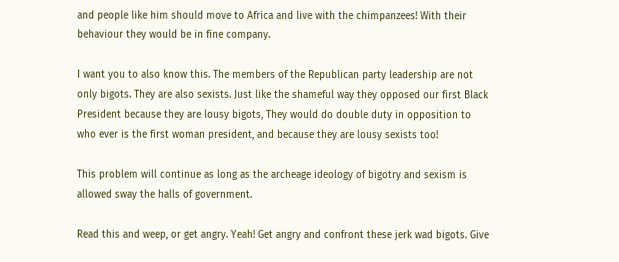and people like him should move to Africa and live with the chimpanzees! With their behaviour they would be in fine company.

I want you to also know this. The members of the Republican party leadership are not only bigots. They are also sexists. Just like the shameful way they opposed our first Black President because they are lousy bigots, They would do double duty in opposition to who ever is the first woman president, and because they are lousy sexists too!

This problem will continue as long as the archeage ideology of bigotry and sexism is allowed sway the halls of government.

Read this and weep, or get angry. Yeah! Get angry and confront these jerk wad bigots. Give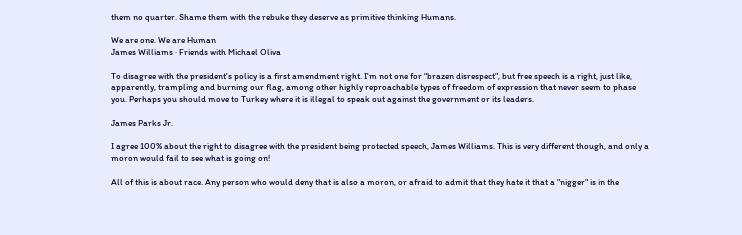them no quarter. Shame them with the rebuke they deserve as primitive thinking Humans.

We are one. We are Human
James Williams · Friends with Michael Oliva

To disagree with the president's policy is a first amendment right. I'm not one for "brazen disrespect", but free speech is a right, just like, apparently, trampling and burning our flag, among other highly reproachable types of freedom of expression that never seem to phase you. Perhaps you should move to Turkey where it is illegal to speak out against the government or its leaders.

James Parks Jr.

I agree 100% about the right to disagree with the president being protected speech, James Williams. This is very different though, and only a moron would fail to see what is going on!

All of this is about race. Any person who would deny that is also a moron, or afraid to admit that they hate it that a "nigger" is in the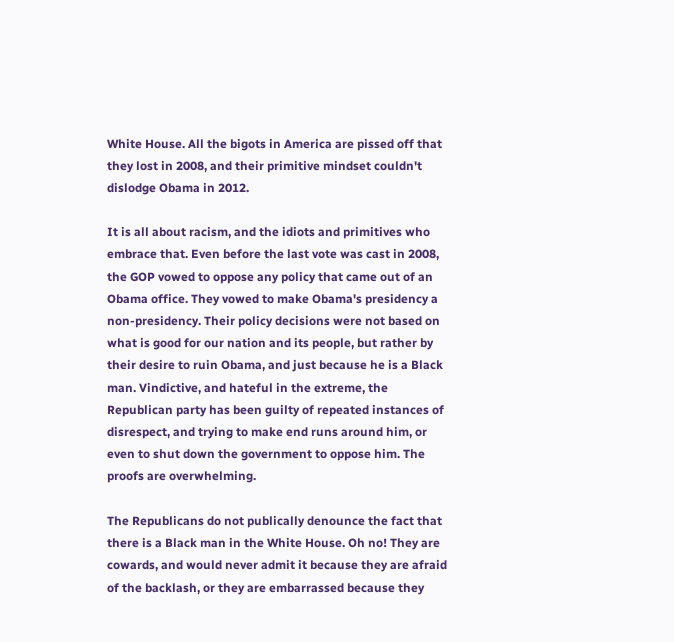White House. All the bigots in America are pissed off that they lost in 2008, and their primitive mindset couldn't dislodge Obama in 2012.

It is all about racism, and the idiots and primitives who embrace that. Even before the last vote was cast in 2008, the GOP vowed to oppose any policy that came out of an Obama office. They vowed to make Obama's presidency a non-presidency. Their policy decisions were not based on what is good for our nation and its people, but rather by their desire to ruin Obama, and just because he is a Black man. Vindictive, and hateful in the extreme, the Republican party has been guilty of repeated instances of disrespect, and trying to make end runs around him, or even to shut down the government to oppose him. The proofs are overwhelming.

The Republicans do not publically denounce the fact that there is a Black man in the White House. Oh no! They are cowards, and would never admit it because they are afraid of the backlash, or they are embarrassed because they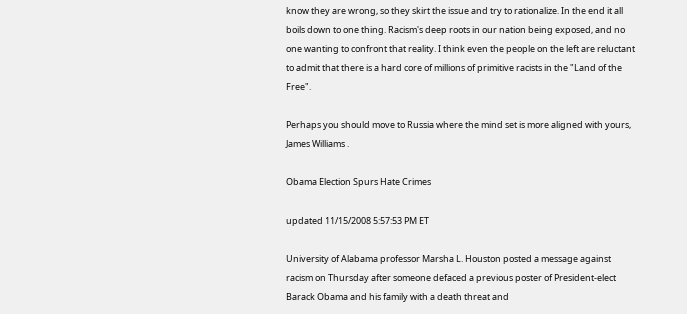know they are wrong, so they skirt the issue and try to rationalize. In the end it all boils down to one thing. Racism's deep roots in our nation being exposed, and no one wanting to confront that reality. I think even the people on the left are reluctant to admit that there is a hard core of millions of primitive racists in the "Land of the Free".

Perhaps you should move to Russia where the mind set is more aligned with yours, James Williams .

Obama Election Spurs Hate Crimes

updated 11/15/2008 5:57:53 PM ET

University of Alabama professor Marsha L. Houston posted a message against racism on Thursday after someone defaced a previous poster of President-elect Barack Obama and his family with a death threat and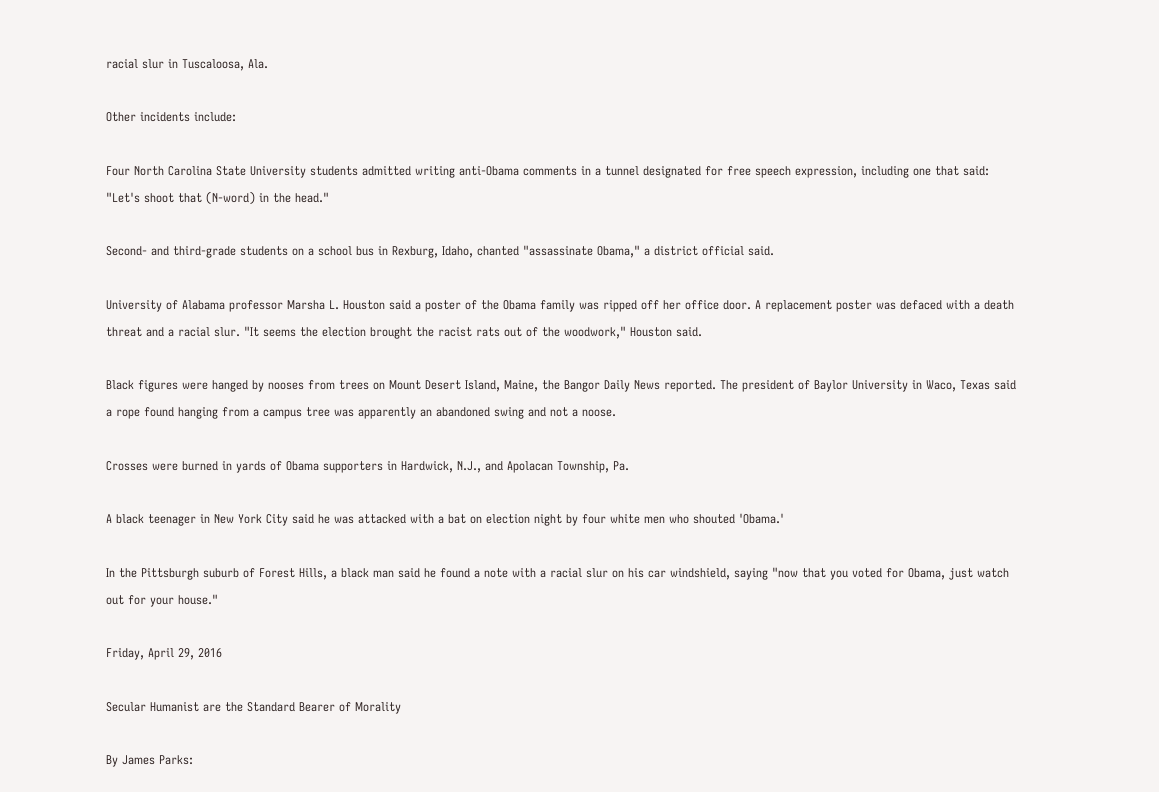racial slur in Tuscaloosa, Ala.

Other incidents include:

Four North Carolina State University students admitted writing anti-Obama comments in a tunnel designated for free speech expression, including one that said: "Let's shoot that (N-word) in the head."

Second- and third-grade students on a school bus in Rexburg, Idaho, chanted "assassinate Obama," a district official said.

University of Alabama professor Marsha L. Houston said a poster of the Obama family was ripped off her office door. A replacement poster was defaced with a death threat and a racial slur. "It seems the election brought the racist rats out of the woodwork," Houston said.

Black figures were hanged by nooses from trees on Mount Desert Island, Maine, the Bangor Daily News reported. The president of Baylor University in Waco, Texas said a rope found hanging from a campus tree was apparently an abandoned swing and not a noose.

Crosses were burned in yards of Obama supporters in Hardwick, N.J., and Apolacan Township, Pa.

A black teenager in New York City said he was attacked with a bat on election night by four white men who shouted 'Obama.'

In the Pittsburgh suburb of Forest Hills, a black man said he found a note with a racial slur on his car windshield, saying "now that you voted for Obama, just watch out for your house."

Friday, April 29, 2016

Secular Humanist are the Standard Bearer of Morality

By James Parks: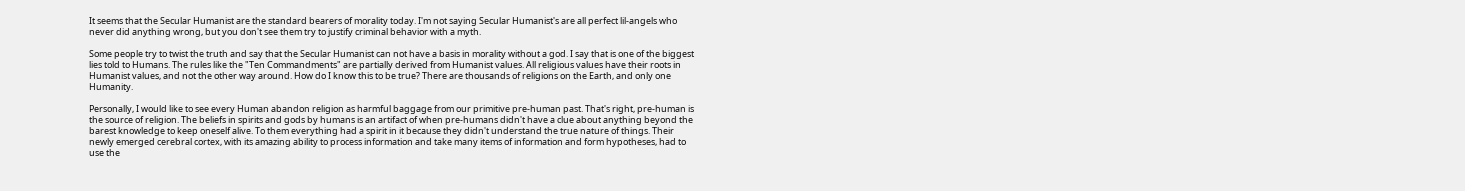It seems that the Secular Humanist are the standard bearers of morality today. I'm not saying Secular Humanist's are all perfect lil-angels who never did anything wrong, but you don't see them try to justify criminal behavior with a myth.

Some people try to twist the truth and say that the Secular Humanist can not have a basis in morality without a god. I say that is one of the biggest lies told to Humans. The rules like the "Ten Commandments" are partially derived from Humanist values. All religious values have their roots in Humanist values, and not the other way around. How do I know this to be true? There are thousands of religions on the Earth, and only one Humanity.

Personally, I would like to see every Human abandon religion as harmful baggage from our primitive pre-human past. That's right, pre-human is the source of religion. The beliefs in spirits and gods by humans is an artifact of when pre-humans didn't have a clue about anything beyond the barest knowledge to keep oneself alive. To them everything had a spirit in it because they didn't understand the true nature of things. Their newly emerged cerebral cortex, with its amazing ability to process information and take many items of information and form hypotheses, had to use the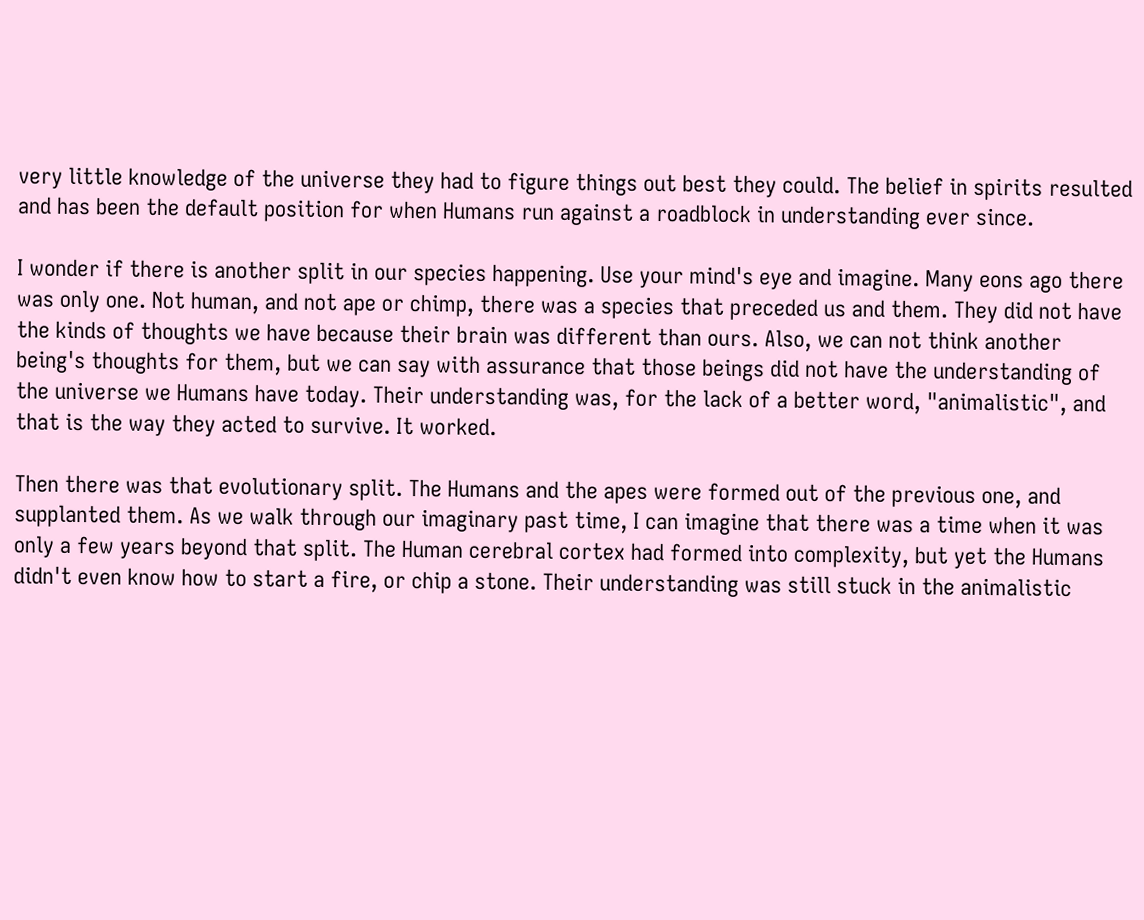very little knowledge of the universe they had to figure things out best they could. The belief in spirits resulted and has been the default position for when Humans run against a roadblock in understanding ever since.

I wonder if there is another split in our species happening. Use your mind's eye and imagine. Many eons ago there was only one. Not human, and not ape or chimp, there was a species that preceded us and them. They did not have the kinds of thoughts we have because their brain was different than ours. Also, we can not think another being's thoughts for them, but we can say with assurance that those beings did not have the understanding of the universe we Humans have today. Their understanding was, for the lack of a better word, "animalistic", and that is the way they acted to survive. It worked.

Then there was that evolutionary split. The Humans and the apes were formed out of the previous one, and supplanted them. As we walk through our imaginary past time, I can imagine that there was a time when it was only a few years beyond that split. The Human cerebral cortex had formed into complexity, but yet the Humans didn't even know how to start a fire, or chip a stone. Their understanding was still stuck in the animalistic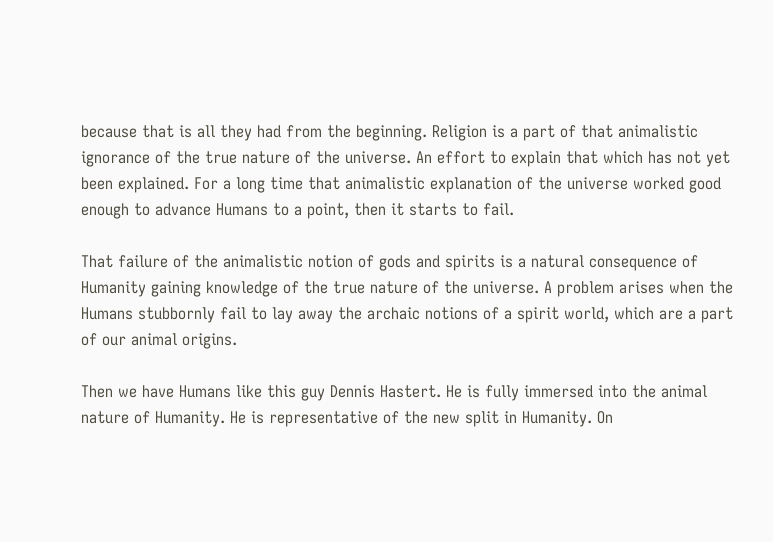because that is all they had from the beginning. Religion is a part of that animalistic ignorance of the true nature of the universe. An effort to explain that which has not yet been explained. For a long time that animalistic explanation of the universe worked good enough to advance Humans to a point, then it starts to fail.

That failure of the animalistic notion of gods and spirits is a natural consequence of Humanity gaining knowledge of the true nature of the universe. A problem arises when the Humans stubbornly fail to lay away the archaic notions of a spirit world, which are a part of our animal origins.

Then we have Humans like this guy Dennis Hastert. He is fully immersed into the animal nature of Humanity. He is representative of the new split in Humanity. On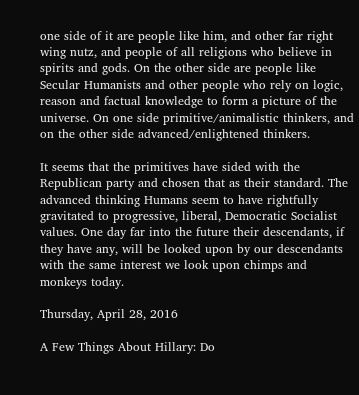one side of it are people like him, and other far right wing nutz, and people of all religions who believe in spirits and gods. On the other side are people like Secular Humanists and other people who rely on logic, reason and factual knowledge to form a picture of the universe. On one side primitive/animalistic thinkers, and on the other side advanced/enlightened thinkers.

It seems that the primitives have sided with the Republican party and chosen that as their standard. The advanced thinking Humans seem to have rightfully gravitated to progressive, liberal, Democratic Socialist values. One day far into the future their descendants, if they have any, will be looked upon by our descendants with the same interest we look upon chimps and monkeys today.

Thursday, April 28, 2016

A Few Things About Hillary: Do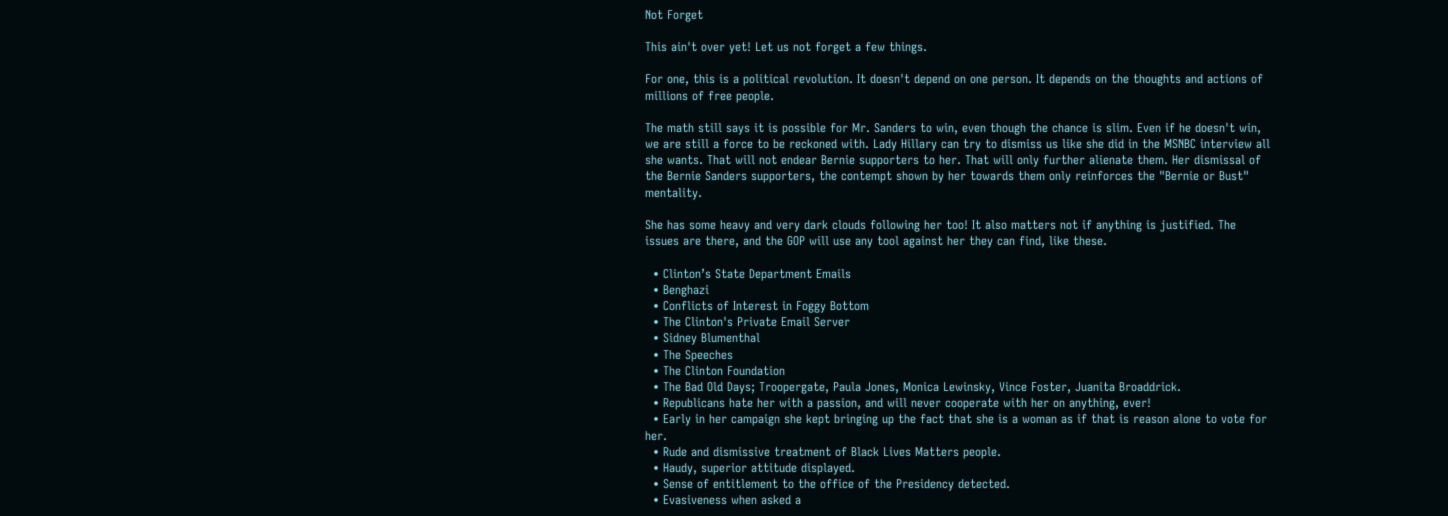Not Forget

This ain't over yet! Let us not forget a few things.

For one, this is a political revolution. It doesn't depend on one person. It depends on the thoughts and actions of millions of free people.

The math still says it is possible for Mr. Sanders to win, even though the chance is slim. Even if he doesn't win, we are still a force to be reckoned with. Lady Hillary can try to dismiss us like she did in the MSNBC interview all she wants. That will not endear Bernie supporters to her. That will only further alienate them. Her dismissal of the Bernie Sanders supporters, the contempt shown by her towards them only reinforces the "Bernie or Bust" mentality.

She has some heavy and very dark clouds following her too! It also matters not if anything is justified. The issues are there, and the GOP will use any tool against her they can find, like these.

  • Clinton’s State Department Emails
  • Benghazi
  • Conflicts of Interest in Foggy Bottom
  • The Clinton's Private Email Server
  • Sidney Blumenthal
  • The Speeches
  • The Clinton Foundation
  • The Bad Old Days; Troopergate, Paula Jones, Monica Lewinsky, Vince Foster, Juanita Broaddrick.
  • Republicans hate her with a passion, and will never cooperate with her on anything, ever!
  • Early in her campaign she kept bringing up the fact that she is a woman as if that is reason alone to vote for her.
  • Rude and dismissive treatment of Black Lives Matters people.
  • Haudy, superior attitude displayed.
  • Sense of entitlement to the office of the Presidency detected.
  • Evasiveness when asked a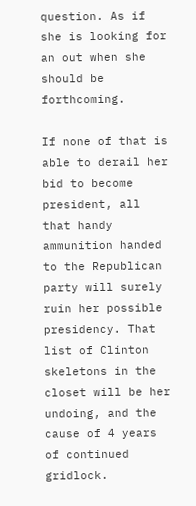question. As if she is looking for an out when she should be forthcoming.

If none of that is able to derail her bid to become president, all that handy ammunition handed to the Republican party will surely ruin her possible presidency. That list of Clinton skeletons in the closet will be her undoing, and the cause of 4 years of continued gridlock.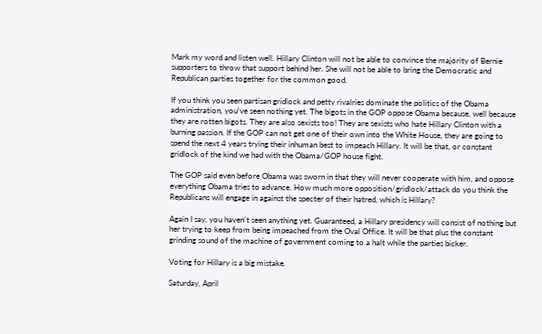Mark my word and listen well. Hillary Clinton will not be able to convince the majority of Bernie supporters to throw that support behind her. She will not be able to bring the Democratic and Republican parties together for the common good.

If you think you seen partisan gridlock and petty rivalries dominate the politics of the Obama administration, you've seen nothing yet. The bigots in the GOP oppose Obama because, well because they are rotten bigots. They are also sexists too! They are sexists who hate Hillary Clinton with a burning passion. If the GOP can not get one of their own into the White House, they are going to spend the next 4 years trying their inhuman best to impeach Hillary. It will be that, or constant gridlock of the kind we had with the Obama/GOP house fight.

The GOP said even before Obama was sworn in that they will never cooperate with him, and oppose everything Obama tries to advance. How much more opposition/gridlock/attack do you think the Republicans will engage in against the specter of their hatred, which is Hillary?

Again I say, you haven't seen anything yet. Guaranteed, a Hillary presidency will consist of nothing but her trying to keep from being impeached from the Oval Office. It will be that plus the constant grinding sound of the machine of government coming to a halt while the parties bicker.

Voting for Hillary is a big mistake.

Saturday, April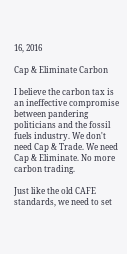16, 2016

Cap & Eliminate Carbon

I believe the carbon tax is an ineffective compromise between pandering politicians and the fossil fuels industry. We don't need Cap & Trade. We need Cap & Eliminate. No more carbon trading.

Just like the old CAFE standards, we need to set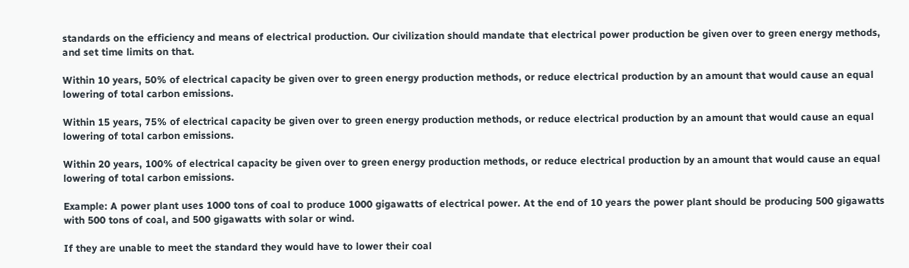standards on the efficiency and means of electrical production. Our civilization should mandate that electrical power production be given over to green energy methods, and set time limits on that.

Within 10 years, 50% of electrical capacity be given over to green energy production methods, or reduce electrical production by an amount that would cause an equal lowering of total carbon emissions.

Within 15 years, 75% of electrical capacity be given over to green energy production methods, or reduce electrical production by an amount that would cause an equal lowering of total carbon emissions.

Within 20 years, 100% of electrical capacity be given over to green energy production methods, or reduce electrical production by an amount that would cause an equal lowering of total carbon emissions.

Example: A power plant uses 1000 tons of coal to produce 1000 gigawatts of electrical power. At the end of 10 years the power plant should be producing 500 gigawatts with 500 tons of coal, and 500 gigawatts with solar or wind.

If they are unable to meet the standard they would have to lower their coal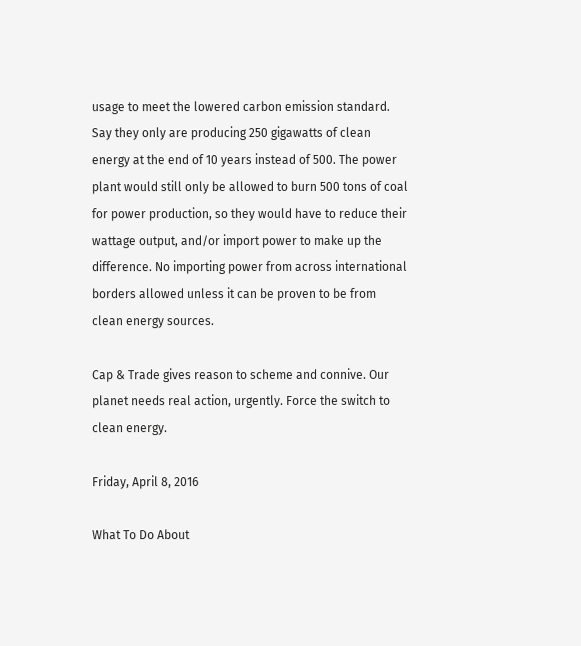usage to meet the lowered carbon emission standard. Say they only are producing 250 gigawatts of clean energy at the end of 10 years instead of 500. The power plant would still only be allowed to burn 500 tons of coal for power production, so they would have to reduce their wattage output, and/or import power to make up the difference. No importing power from across international borders allowed unless it can be proven to be from clean energy sources.

Cap & Trade gives reason to scheme and connive. Our planet needs real action, urgently. Force the switch to clean energy.

Friday, April 8, 2016

What To Do About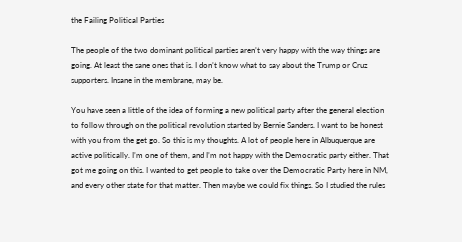the Failing Political Parties

The people of the two dominant political parties aren’t very happy with the way things are going. At least the sane ones that is. I don’t know what to say about the Trump or Cruz supporters. Insane in the membrane, may be.

You have seen a little of the idea of forming a new political party after the general election to follow through on the political revolution started by Bernie Sanders. I want to be honest with you from the get go. So this is my thoughts. A lot of people here in Albuquerque are active politically. I’m one of them, and I’m not happy with the Democratic party either. That got me going on this. I wanted to get people to take over the Democratic Party here in NM, and every other state for that matter. Then maybe we could fix things. So I studied the rules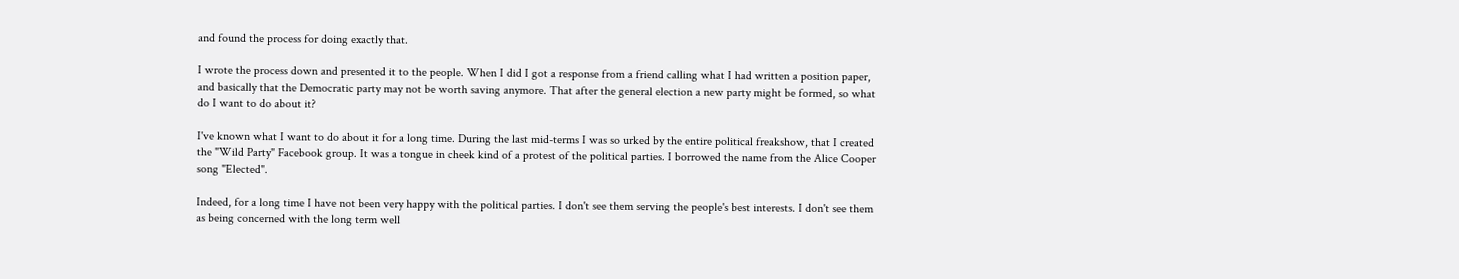and found the process for doing exactly that.

I wrote the process down and presented it to the people. When I did I got a response from a friend calling what I had written a position paper, and basically that the Democratic party may not be worth saving anymore. That after the general election a new party might be formed, so what do I want to do about it?

I've known what I want to do about it for a long time. During the last mid-terms I was so urked by the entire political freakshow, that I created the "Wild Party" Facebook group. It was a tongue in cheek kind of a protest of the political parties. I borrowed the name from the Alice Cooper song "Elected".

Indeed, for a long time I have not been very happy with the political parties. I don't see them serving the people's best interests. I don't see them as being concerned with the long term well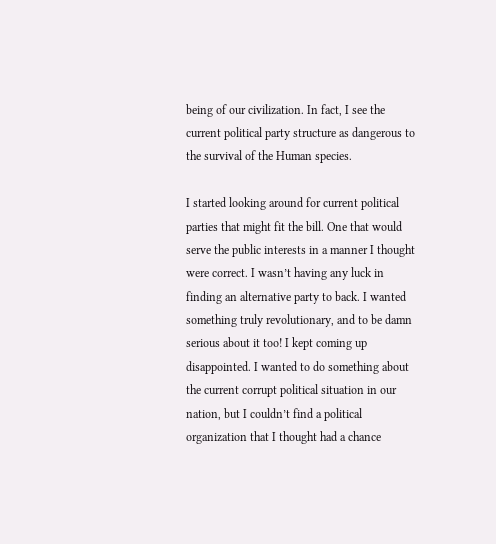being of our civilization. In fact, I see the current political party structure as dangerous to the survival of the Human species.

I started looking around for current political parties that might fit the bill. One that would serve the public interests in a manner I thought were correct. I wasn’t having any luck in finding an alternative party to back. I wanted something truly revolutionary, and to be damn serious about it too! I kept coming up disappointed. I wanted to do something about the current corrupt political situation in our nation, but I couldn’t find a political organization that I thought had a chance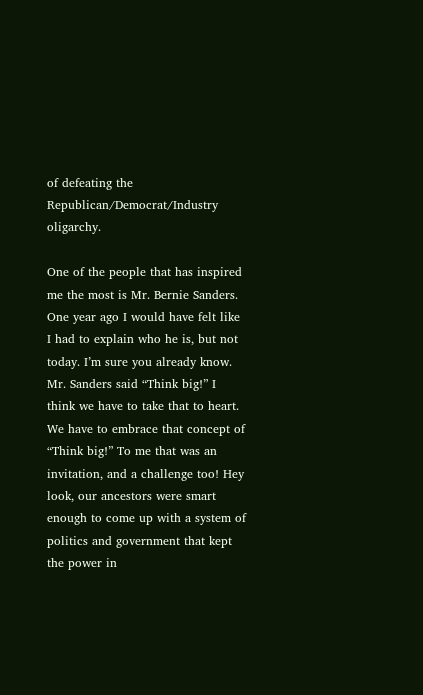of defeating the Republican/Democrat/Industry oligarchy.

One of the people that has inspired me the most is Mr. Bernie Sanders. One year ago I would have felt like I had to explain who he is, but not today. I’m sure you already know. Mr. Sanders said “Think big!” I think we have to take that to heart. We have to embrace that concept of “Think big!” To me that was an invitation, and a challenge too! Hey look, our ancestors were smart enough to come up with a system of politics and government that kept the power in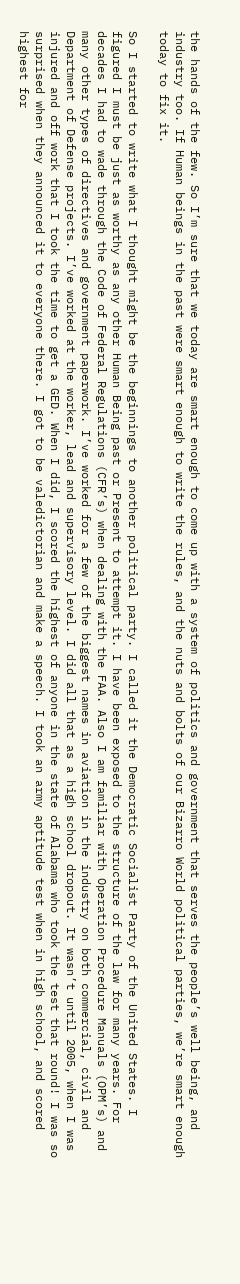the hands of the few. So I’m sure that we today are smart enough to come up with a system of politics and government that serves the people’s well being, and industry too. If Human beings in the past were smart enough to write the rules, and the nuts and bolts of our Bizarro World political parties, we’re smart enough today to fix it.

So I started to write what I thought might be the beginnings to another political party. I called it the Democratic Socialist Party of the United States. I figured I must be just as worthy as any other Human Being past or Present to attempt it. I have been exposed to the structure of the law for many years. For decades I had to wade through the Code of Federal Regulations (CFR’s) when dealing with the FAA. Also I am familiar with Operation Procedure Manuals (OPM’s) and many other types of directives and government paperwork. I’ve worked for a few of the biggest names in aviation in the industry on both commercial, civil and Department of Defense projects. I’ve worked at the worker, lead and supervisory level. I did all that as a high school dropout. It wasn’t until 2005, when I was injured and off work that I took the time to get a GED. When I did, I scored the highest of anyone in the state of Alabama who took the test that round! I was so surprised when they announced it to everyone there. I got to be valedictorian and make a speech. I took an army aptitude test when in high school, and scored highest for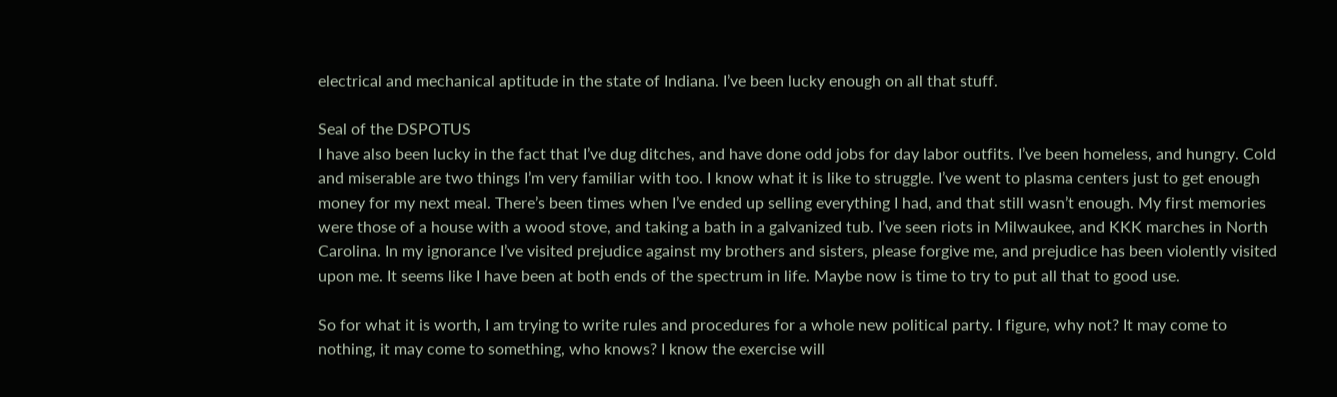electrical and mechanical aptitude in the state of Indiana. I’ve been lucky enough on all that stuff.

Seal of the DSPOTUS
I have also been lucky in the fact that I’ve dug ditches, and have done odd jobs for day labor outfits. I’ve been homeless, and hungry. Cold and miserable are two things I’m very familiar with too. I know what it is like to struggle. I’ve went to plasma centers just to get enough money for my next meal. There’s been times when I’ve ended up selling everything I had, and that still wasn’t enough. My first memories were those of a house with a wood stove, and taking a bath in a galvanized tub. I’ve seen riots in Milwaukee, and KKK marches in North Carolina. In my ignorance I’ve visited prejudice against my brothers and sisters, please forgive me, and prejudice has been violently visited upon me. It seems like I have been at both ends of the spectrum in life. Maybe now is time to try to put all that to good use.

So for what it is worth, I am trying to write rules and procedures for a whole new political party. I figure, why not? It may come to nothing, it may come to something, who knows? I know the exercise will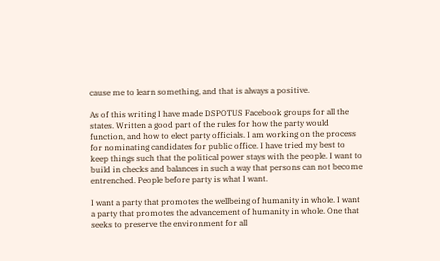cause me to learn something, and that is always a positive.

As of this writing I have made DSPOTUS Facebook groups for all the states. Written a good part of the rules for how the party would function, and how to elect party officials. I am working on the process for nominating candidates for public office. I have tried my best to keep things such that the political power stays with the people. I want to build in checks and balances in such a way that persons can not become entrenched. People before party is what I want.

I want a party that promotes the wellbeing of humanity in whole. I want a party that promotes the advancement of humanity in whole. One that seeks to preserve the environment for all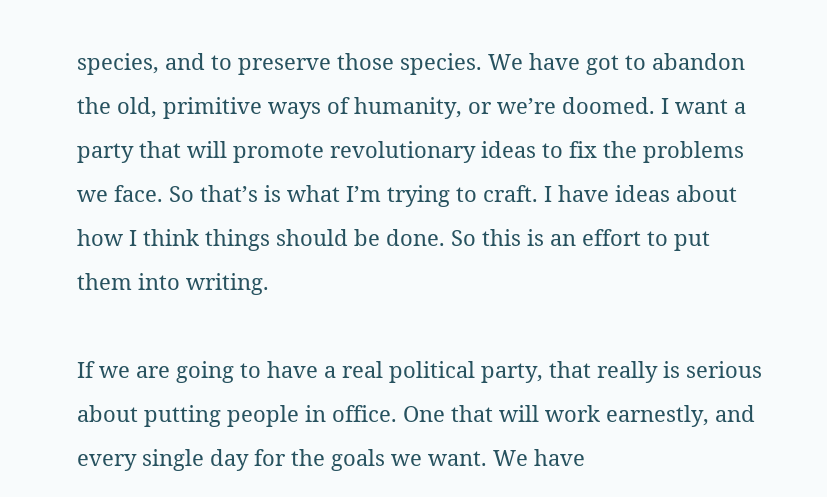species, and to preserve those species. We have got to abandon the old, primitive ways of humanity, or we’re doomed. I want a party that will promote revolutionary ideas to fix the problems we face. So that’s is what I’m trying to craft. I have ideas about how I think things should be done. So this is an effort to put them into writing.

If we are going to have a real political party, that really is serious about putting people in office. One that will work earnestly, and every single day for the goals we want. We have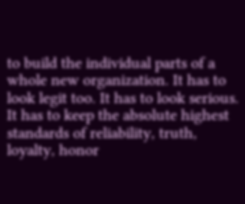to build the individual parts of a whole new organization. It has to look legit too. It has to look serious. It has to keep the absolute highest standards of reliability, truth, loyalty, honor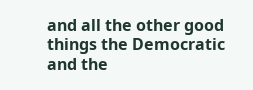and all the other good things the Democratic and the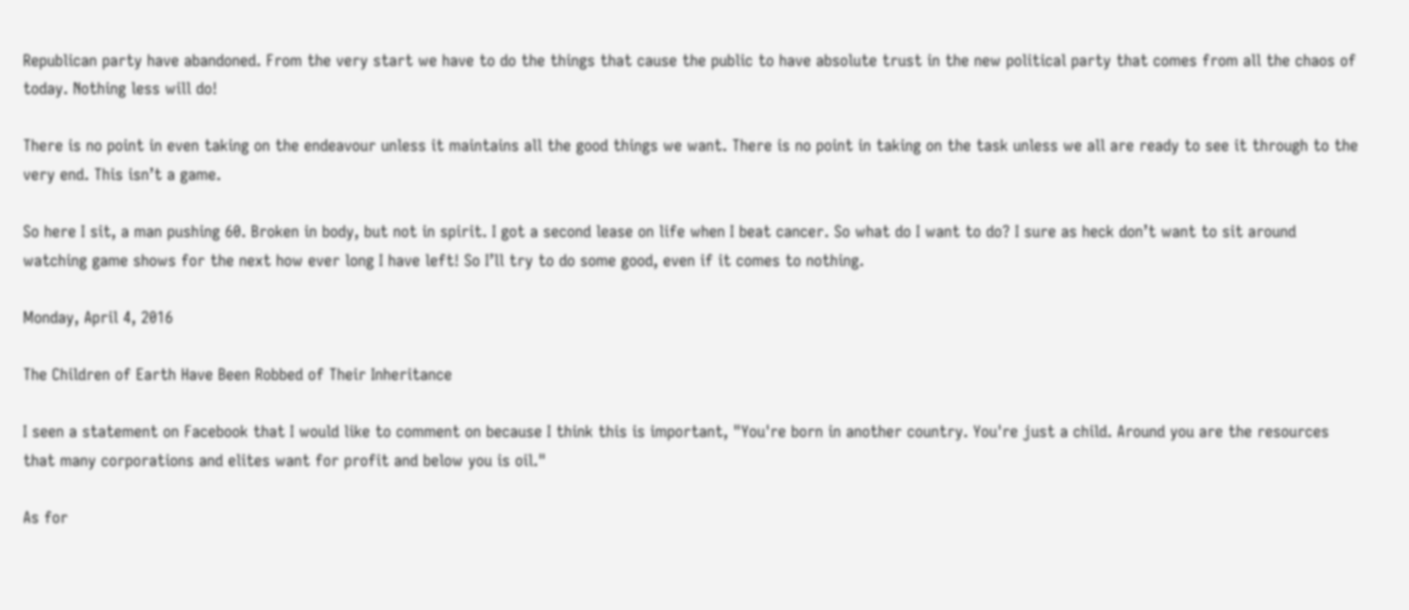Republican party have abandoned. From the very start we have to do the things that cause the public to have absolute trust in the new political party that comes from all the chaos of today. Nothing less will do!

There is no point in even taking on the endeavour unless it maintains all the good things we want. There is no point in taking on the task unless we all are ready to see it through to the very end. This isn’t a game.

So here I sit, a man pushing 60. Broken in body, but not in spirit. I got a second lease on life when I beat cancer. So what do I want to do? I sure as heck don’t want to sit around watching game shows for the next how ever long I have left! So I’ll try to do some good, even if it comes to nothing.

Monday, April 4, 2016

The Children of Earth Have Been Robbed of Their Inheritance

I seen a statement on Facebook that I would like to comment on because I think this is important, "You're born in another country. You're just a child. Around you are the resources that many corporations and elites want for profit and below you is oil."

As for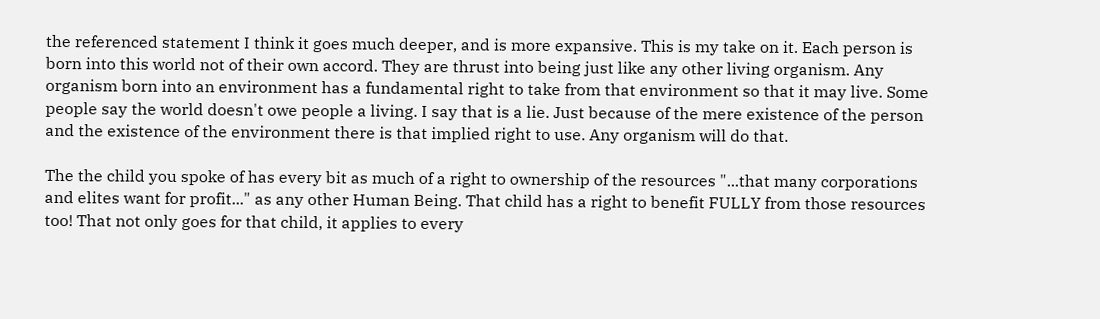the referenced statement I think it goes much deeper, and is more expansive. This is my take on it. Each person is born into this world not of their own accord. They are thrust into being just like any other living organism. Any organism born into an environment has a fundamental right to take from that environment so that it may live. Some people say the world doesn't owe people a living. I say that is a lie. Just because of the mere existence of the person and the existence of the environment there is that implied right to use. Any organism will do that.

The the child you spoke of has every bit as much of a right to ownership of the resources "...that many corporations and elites want for profit..." as any other Human Being. That child has a right to benefit FULLY from those resources too! That not only goes for that child, it applies to every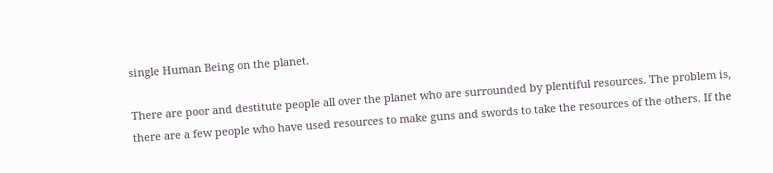single Human Being on the planet.

There are poor and destitute people all over the planet who are surrounded by plentiful resources. The problem is, there are a few people who have used resources to make guns and swords to take the resources of the others. If the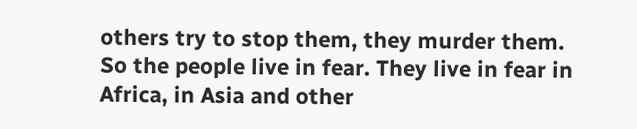others try to stop them, they murder them. So the people live in fear. They live in fear in Africa, in Asia and other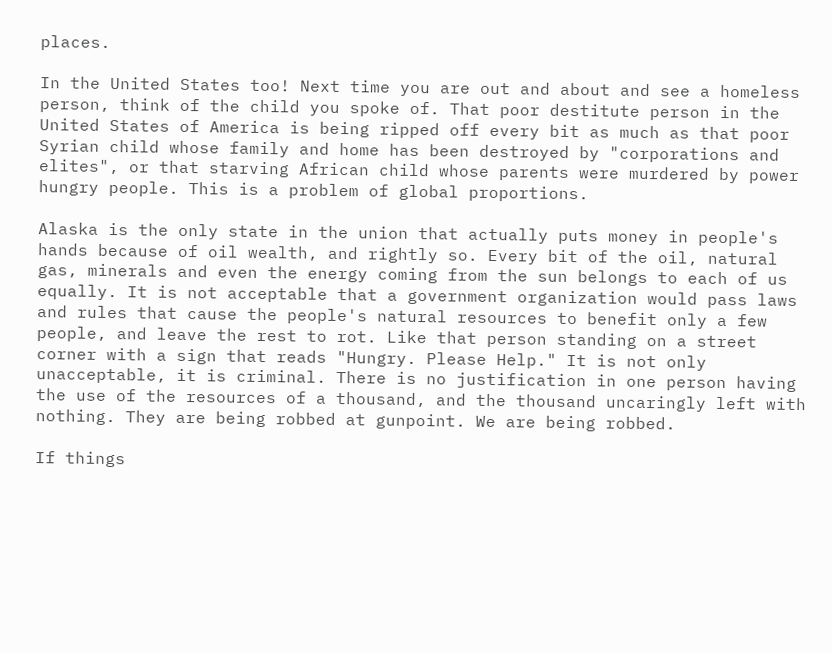places.

In the United States too! Next time you are out and about and see a homeless person, think of the child you spoke of. That poor destitute person in the United States of America is being ripped off every bit as much as that poor Syrian child whose family and home has been destroyed by "corporations and elites", or that starving African child whose parents were murdered by power hungry people. This is a problem of global proportions.

Alaska is the only state in the union that actually puts money in people's hands because of oil wealth, and rightly so. Every bit of the oil, natural gas, minerals and even the energy coming from the sun belongs to each of us equally. It is not acceptable that a government organization would pass laws and rules that cause the people's natural resources to benefit only a few people, and leave the rest to rot. Like that person standing on a street corner with a sign that reads "Hungry. Please Help." It is not only unacceptable, it is criminal. There is no justification in one person having the use of the resources of a thousand, and the thousand uncaringly left with nothing. They are being robbed at gunpoint. We are being robbed.

If things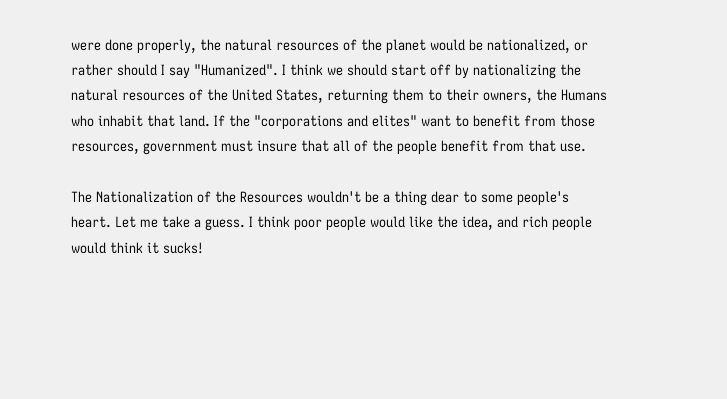were done properly, the natural resources of the planet would be nationalized, or rather should I say "Humanized". I think we should start off by nationalizing the natural resources of the United States, returning them to their owners, the Humans who inhabit that land. If the "corporations and elites" want to benefit from those resources, government must insure that all of the people benefit from that use.

The Nationalization of the Resources wouldn't be a thing dear to some people's heart. Let me take a guess. I think poor people would like the idea, and rich people would think it sucks!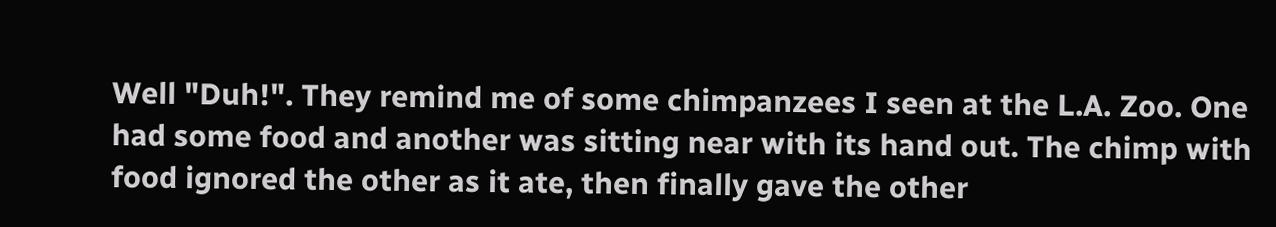Well "Duh!". They remind me of some chimpanzees I seen at the L.A. Zoo. One had some food and another was sitting near with its hand out. The chimp with food ignored the other as it ate, then finally gave the other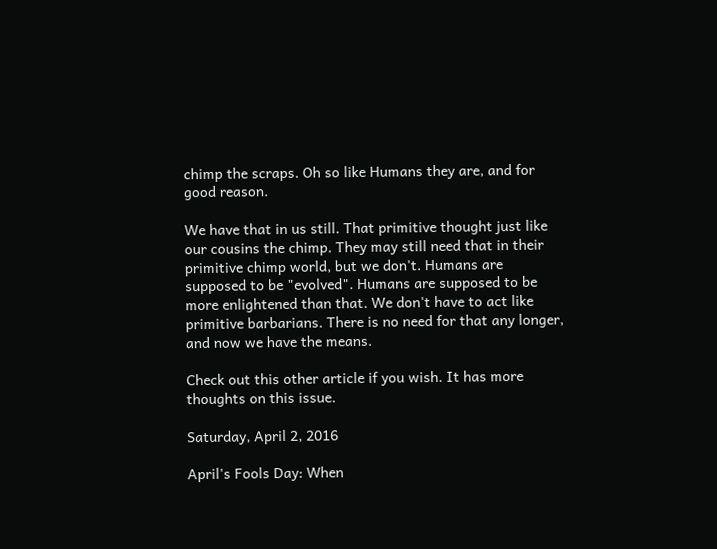chimp the scraps. Oh so like Humans they are, and for good reason.

We have that in us still. That primitive thought just like our cousins the chimp. They may still need that in their primitive chimp world, but we don't. Humans are supposed to be "evolved". Humans are supposed to be more enlightened than that. We don't have to act like primitive barbarians. There is no need for that any longer, and now we have the means.

Check out this other article if you wish. It has more thoughts on this issue.

Saturday, April 2, 2016

April's Fools Day: When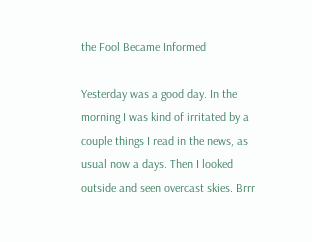the Fool Became Informed

Yesterday was a good day. In the morning I was kind of irritated by a couple things I read in the news, as usual now a days. Then I looked outside and seen overcast skies. Brrr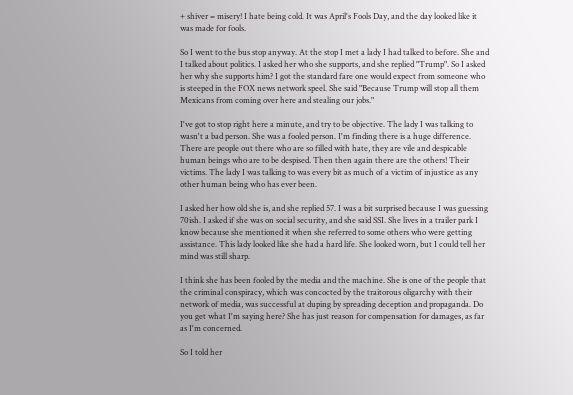+ shiver = misery! I hate being cold. It was April's Fools Day, and the day looked like it was made for fools.

So I went to the bus stop anyway. At the stop I met a lady I had talked to before. She and I talked about politics. I asked her who she supports, and she replied "Trump". So I asked her why she supports him? I got the standard fare one would expect from someone who is steeped in the FOX news network speel. She said "Because Trump will stop all them Mexicans from coming over here and stealing our jobs."

I've got to stop right here a minute, and try to be objective. The lady I was talking to wasn't a bad person. She was a fooled person. I'm finding there is a huge difference. There are people out there who are so filled with hate, they are vile and despicable human beings who are to be despised. Then then again there are the others! Their victims. The lady I was talking to was every bit as much of a victim of injustice as any other human being who has ever been.

I asked her how old she is, and she replied 57. I was a bit surprised because I was guessing 70ish. I asked if she was on social security, and she said SSI. She lives in a trailer park I know because she mentioned it when she referred to some others who were getting assistance. This lady looked like she had a hard life. She looked worn, but I could tell her mind was still sharp.

I think she has been fooled by the media and the machine. She is one of the people that the criminal conspiracy, which was concocted by the traitorous oligarchy with their network of media, was successful at duping by spreading deception and propaganda. Do you get what I'm saying here? She has just reason for compensation for damages, as far as I'm concerned.

So I told her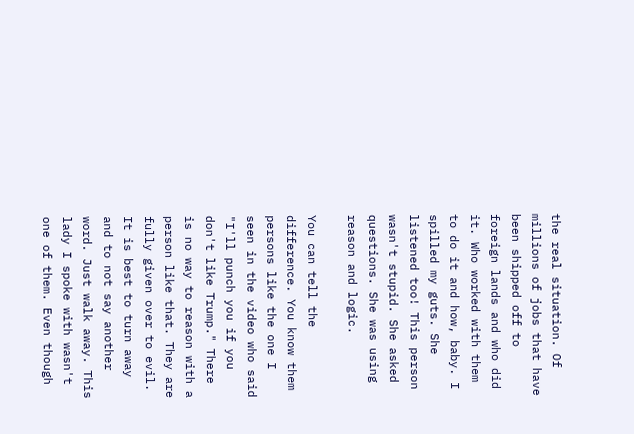the real situation. Of millions of jobs that have been shipped off to foreign lands and who did it. Who worked with them to do it and how, baby. I spilled my guts. She listened too! This person wasn't stupid. She asked questions. She was using reason and logic.

You can tell the difference. You know them persons like the one I seen in the video who said "I'll punch you if you don't like Trump." There is no way to reason with a person like that. They are fully given over to evil. It is best to turn away and to not say another word. Just walk away. This lady I spoke with wasn't one of them. Even though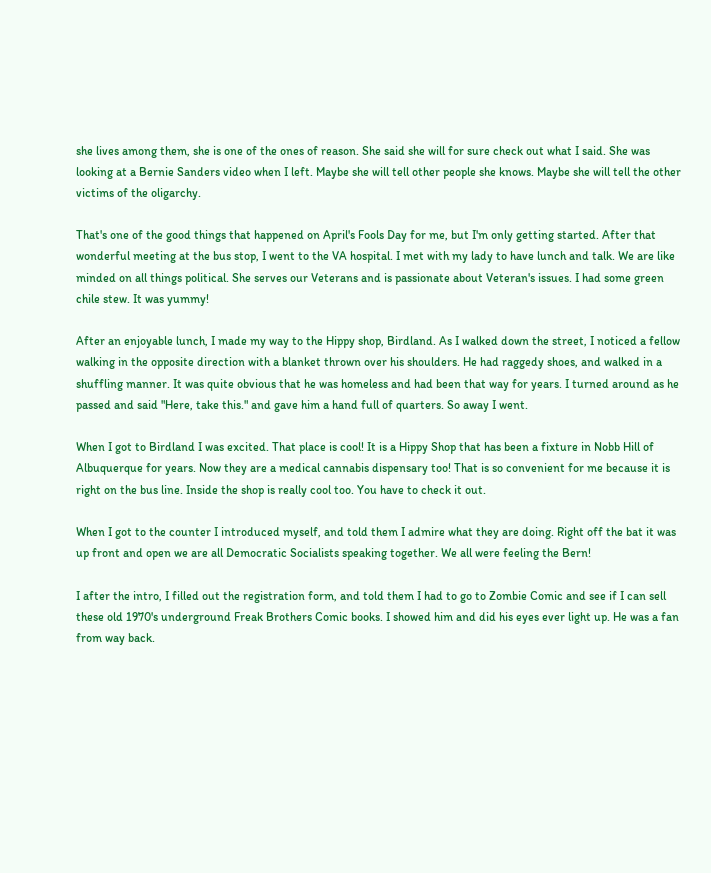she lives among them, she is one of the ones of reason. She said she will for sure check out what I said. She was looking at a Bernie Sanders video when I left. Maybe she will tell other people she knows. Maybe she will tell the other victims of the oligarchy.

That's one of the good things that happened on April's Fools Day for me, but I'm only getting started. After that wonderful meeting at the bus stop, I went to the VA hospital. I met with my lady to have lunch and talk. We are like minded on all things political. She serves our Veterans and is passionate about Veteran's issues. I had some green chile stew. It was yummy!

After an enjoyable lunch, I made my way to the Hippy shop, Birdland. As I walked down the street, I noticed a fellow walking in the opposite direction with a blanket thrown over his shoulders. He had raggedy shoes, and walked in a shuffling manner. It was quite obvious that he was homeless and had been that way for years. I turned around as he passed and said "Here, take this." and gave him a hand full of quarters. So away I went.

When I got to Birdland I was excited. That place is cool! It is a Hippy Shop that has been a fixture in Nobb Hill of Albuquerque for years. Now they are a medical cannabis dispensary too! That is so convenient for me because it is right on the bus line. Inside the shop is really cool too. You have to check it out.

When I got to the counter I introduced myself, and told them I admire what they are doing. Right off the bat it was up front and open we are all Democratic Socialists speaking together. We all were feeling the Bern!

I after the intro, I filled out the registration form, and told them I had to go to Zombie Comic and see if I can sell these old 1970's underground Freak Brothers Comic books. I showed him and did his eyes ever light up. He was a fan from way back.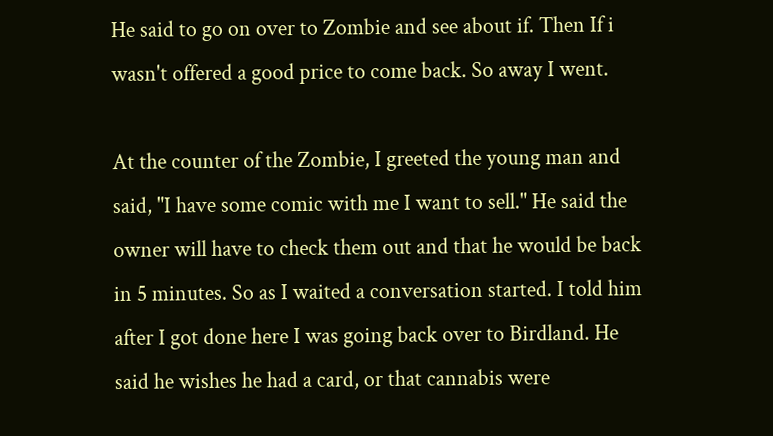He said to go on over to Zombie and see about if. Then If i wasn't offered a good price to come back. So away I went.

At the counter of the Zombie, I greeted the young man and said, "I have some comic with me I want to sell." He said the owner will have to check them out and that he would be back in 5 minutes. So as I waited a conversation started. I told him after I got done here I was going back over to Birdland. He said he wishes he had a card, or that cannabis were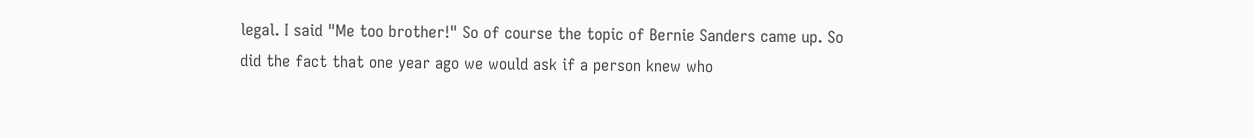legal. I said "Me too brother!" So of course the topic of Bernie Sanders came up. So did the fact that one year ago we would ask if a person knew who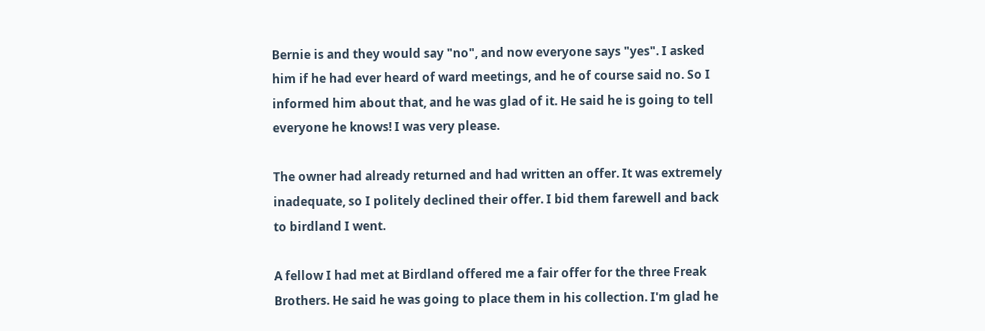Bernie is and they would say "no", and now everyone says "yes". I asked him if he had ever heard of ward meetings, and he of course said no. So I informed him about that, and he was glad of it. He said he is going to tell everyone he knows! I was very please.

The owner had already returned and had written an offer. It was extremely inadequate, so I politely declined their offer. I bid them farewell and back to birdland I went.

A fellow I had met at Birdland offered me a fair offer for the three Freak Brothers. He said he was going to place them in his collection. I'm glad he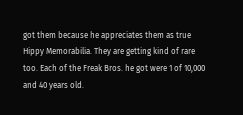got them because he appreciates them as true Hippy Memorabilia. They are getting kind of rare too. Each of the Freak Bros. he got were 1 of 10,000 and 40 years old.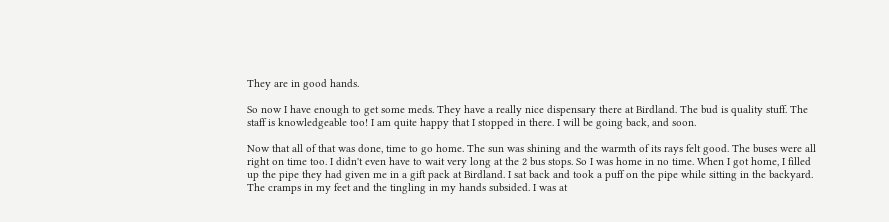They are in good hands.

So now I have enough to get some meds. They have a really nice dispensary there at Birdland. The bud is quality stuff. The staff is knowledgeable too! I am quite happy that I stopped in there. I will be going back, and soon.

Now that all of that was done, time to go home. The sun was shining and the warmth of its rays felt good. The buses were all right on time too. I didn't even have to wait very long at the 2 bus stops. So I was home in no time. When I got home, I filled up the pipe they had given me in a gift pack at Birdland. I sat back and took a puff on the pipe while sitting in the backyard. The cramps in my feet and the tingling in my hands subsided. I was at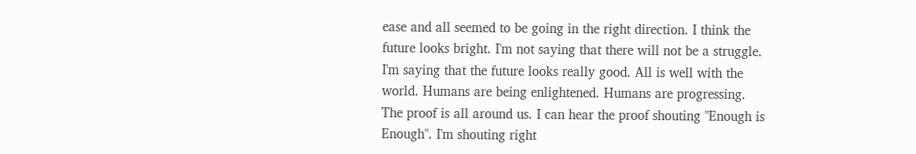ease and all seemed to be going in the right direction. I think the future looks bright. I'm not saying that there will not be a struggle. I'm saying that the future looks really good. All is well with the world. Humans are being enlightened. Humans are progressing. The proof is all around us. I can hear the proof shouting "Enough is Enough". I'm shouting right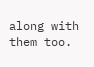along with them too.